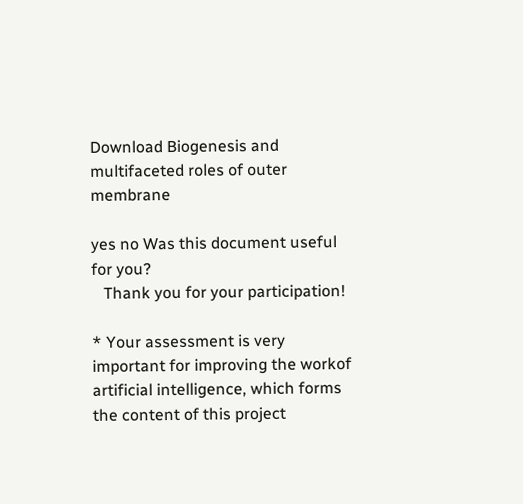Download Biogenesis and multifaceted roles of outer membrane

yes no Was this document useful for you?
   Thank you for your participation!

* Your assessment is very important for improving the workof artificial intelligence, which forms the content of this project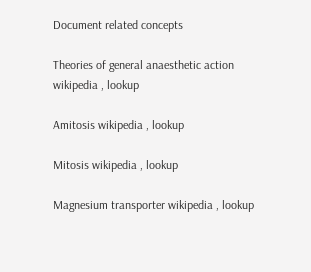Document related concepts

Theories of general anaesthetic action wikipedia , lookup

Amitosis wikipedia , lookup

Mitosis wikipedia , lookup

Magnesium transporter wikipedia , lookup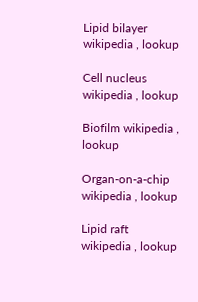Lipid bilayer wikipedia , lookup

Cell nucleus wikipedia , lookup

Biofilm wikipedia , lookup

Organ-on-a-chip wikipedia , lookup

Lipid raft wikipedia , lookup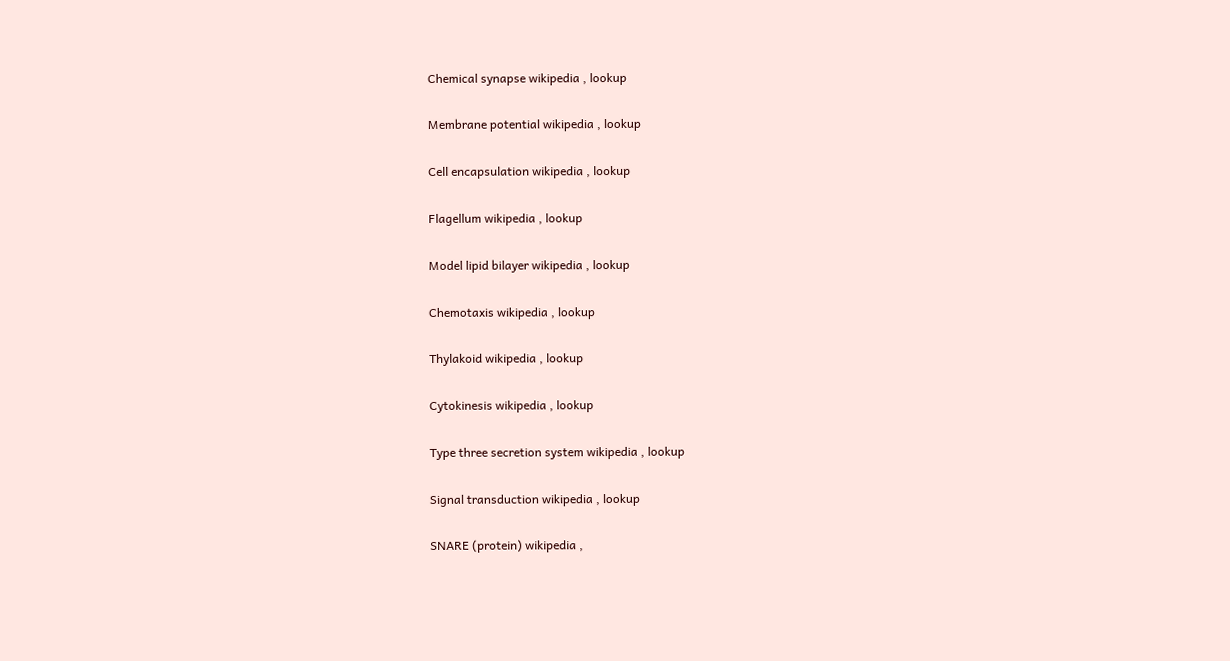Chemical synapse wikipedia , lookup

Membrane potential wikipedia , lookup

Cell encapsulation wikipedia , lookup

Flagellum wikipedia , lookup

Model lipid bilayer wikipedia , lookup

Chemotaxis wikipedia , lookup

Thylakoid wikipedia , lookup

Cytokinesis wikipedia , lookup

Type three secretion system wikipedia , lookup

Signal transduction wikipedia , lookup

SNARE (protein) wikipedia ,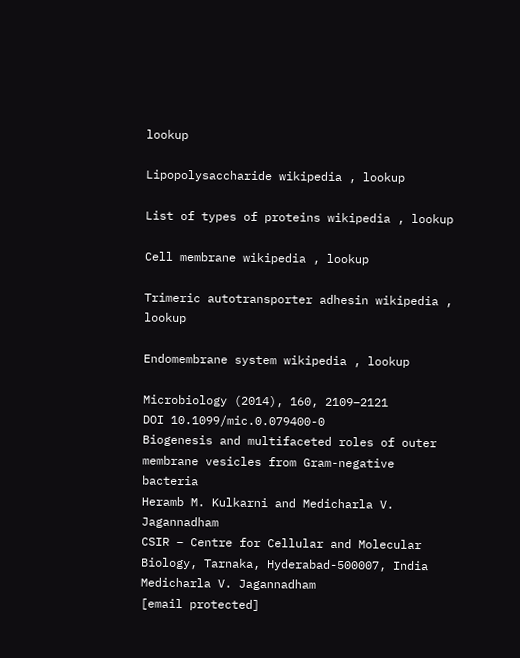lookup

Lipopolysaccharide wikipedia , lookup

List of types of proteins wikipedia , lookup

Cell membrane wikipedia , lookup

Trimeric autotransporter adhesin wikipedia , lookup

Endomembrane system wikipedia , lookup

Microbiology (2014), 160, 2109–2121
DOI 10.1099/mic.0.079400-0
Biogenesis and multifaceted roles of outer
membrane vesicles from Gram-negative bacteria
Heramb M. Kulkarni and Medicharla V. Jagannadham
CSIR – Centre for Cellular and Molecular Biology, Tarnaka, Hyderabad-500007, India
Medicharla V. Jagannadham
[email protected]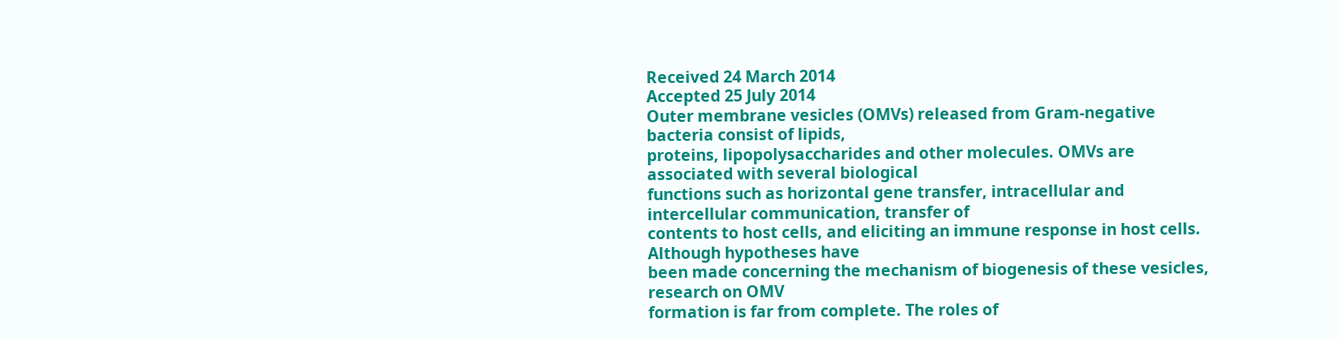Received 24 March 2014
Accepted 25 July 2014
Outer membrane vesicles (OMVs) released from Gram-negative bacteria consist of lipids,
proteins, lipopolysaccharides and other molecules. OMVs are associated with several biological
functions such as horizontal gene transfer, intracellular and intercellular communication, transfer of
contents to host cells, and eliciting an immune response in host cells. Although hypotheses have
been made concerning the mechanism of biogenesis of these vesicles, research on OMV
formation is far from complete. The roles of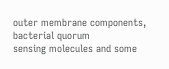outer membrane components, bacterial quorum
sensing molecules and some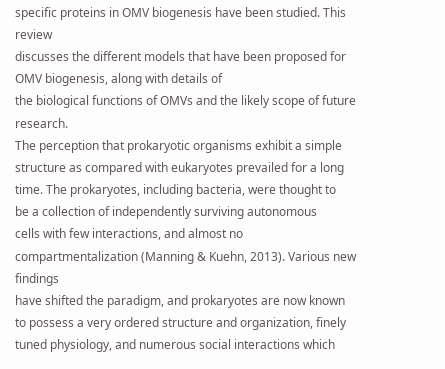specific proteins in OMV biogenesis have been studied. This review
discusses the different models that have been proposed for OMV biogenesis, along with details of
the biological functions of OMVs and the likely scope of future research.
The perception that prokaryotic organisms exhibit a simple
structure as compared with eukaryotes prevailed for a long
time. The prokaryotes, including bacteria, were thought to
be a collection of independently surviving autonomous
cells with few interactions, and almost no compartmentalization (Manning & Kuehn, 2013). Various new findings
have shifted the paradigm, and prokaryotes are now known
to possess a very ordered structure and organization, finely
tuned physiology, and numerous social interactions which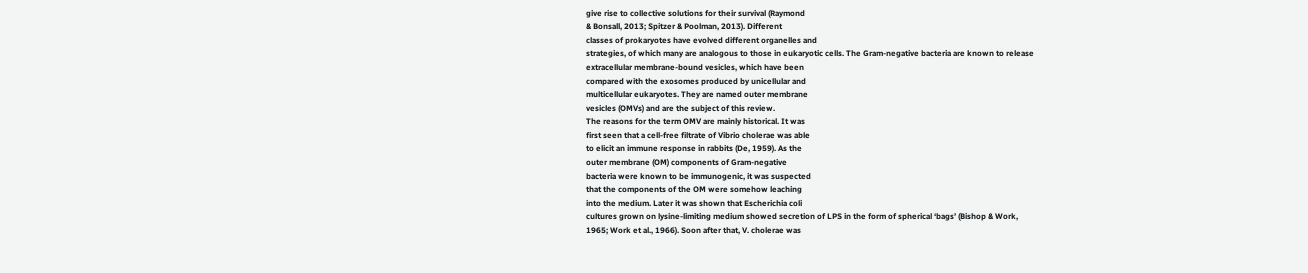give rise to collective solutions for their survival (Raymond
& Bonsall, 2013; Spitzer & Poolman, 2013). Different
classes of prokaryotes have evolved different organelles and
strategies, of which many are analogous to those in eukaryotic cells. The Gram-negative bacteria are known to release
extracellular membrane-bound vesicles, which have been
compared with the exosomes produced by unicellular and
multicellular eukaryotes. They are named outer membrane
vesicles (OMVs) and are the subject of this review.
The reasons for the term OMV are mainly historical. It was
first seen that a cell-free filtrate of Vibrio cholerae was able
to elicit an immune response in rabbits (De, 1959). As the
outer membrane (OM) components of Gram-negative
bacteria were known to be immunogenic, it was suspected
that the components of the OM were somehow leaching
into the medium. Later it was shown that Escherichia coli
cultures grown on lysine-limiting medium showed secretion of LPS in the form of spherical ‘bags’ (Bishop & Work,
1965; Work et al., 1966). Soon after that, V. cholerae was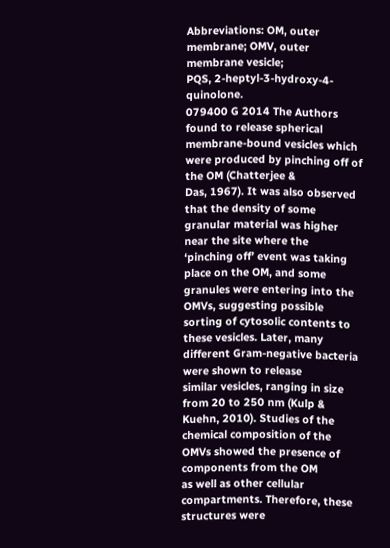Abbreviations: OM, outer membrane; OMV, outer membrane vesicle;
PQS, 2-heptyl-3-hydroxy-4-quinolone.
079400 G 2014 The Authors
found to release spherical membrane-bound vesicles which
were produced by pinching off of the OM (Chatterjee &
Das, 1967). It was also observed that the density of some
granular material was higher near the site where the
‘pinching off’ event was taking place on the OM, and some
granules were entering into the OMVs, suggesting possible
sorting of cytosolic contents to these vesicles. Later, many
different Gram-negative bacteria were shown to release
similar vesicles, ranging in size from 20 to 250 nm (Kulp &
Kuehn, 2010). Studies of the chemical composition of the
OMVs showed the presence of components from the OM
as well as other cellular compartments. Therefore, these
structures were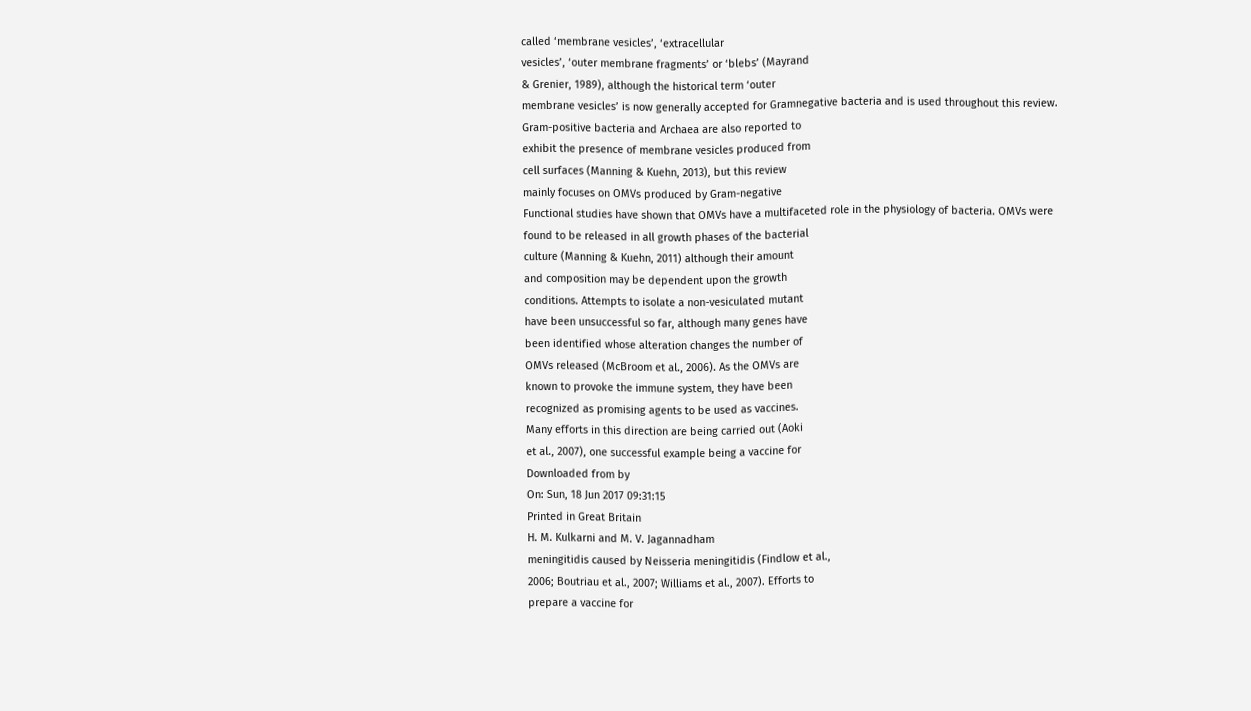called ‘membrane vesicles’, ‘extracellular
vesicles’, ‘outer membrane fragments’ or ‘blebs’ (Mayrand
& Grenier, 1989), although the historical term ‘outer
membrane vesicles’ is now generally accepted for Gramnegative bacteria and is used throughout this review.
Gram-positive bacteria and Archaea are also reported to
exhibit the presence of membrane vesicles produced from
cell surfaces (Manning & Kuehn, 2013), but this review
mainly focuses on OMVs produced by Gram-negative
Functional studies have shown that OMVs have a multifaceted role in the physiology of bacteria. OMVs were
found to be released in all growth phases of the bacterial
culture (Manning & Kuehn, 2011) although their amount
and composition may be dependent upon the growth
conditions. Attempts to isolate a non-vesiculated mutant
have been unsuccessful so far, although many genes have
been identified whose alteration changes the number of
OMVs released (McBroom et al., 2006). As the OMVs are
known to provoke the immune system, they have been
recognized as promising agents to be used as vaccines.
Many efforts in this direction are being carried out (Aoki
et al., 2007), one successful example being a vaccine for
Downloaded from by
On: Sun, 18 Jun 2017 09:31:15
Printed in Great Britain
H. M. Kulkarni and M. V. Jagannadham
meningitidis caused by Neisseria meningitidis (Findlow et al.,
2006; Boutriau et al., 2007; Williams et al., 2007). Efforts to
prepare a vaccine for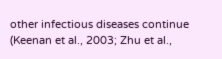other infectious diseases continue
(Keenan et al., 2003; Zhu et al.,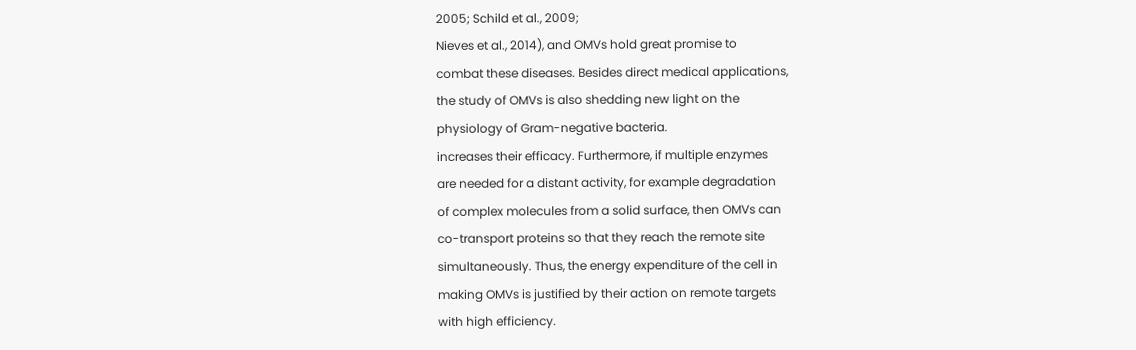2005; Schild et al., 2009;
Nieves et al., 2014), and OMVs hold great promise to
combat these diseases. Besides direct medical applications,
the study of OMVs is also shedding new light on the
physiology of Gram-negative bacteria.
increases their efficacy. Furthermore, if multiple enzymes
are needed for a distant activity, for example degradation
of complex molecules from a solid surface, then OMVs can
co-transport proteins so that they reach the remote site
simultaneously. Thus, the energy expenditure of the cell in
making OMVs is justified by their action on remote targets
with high efficiency.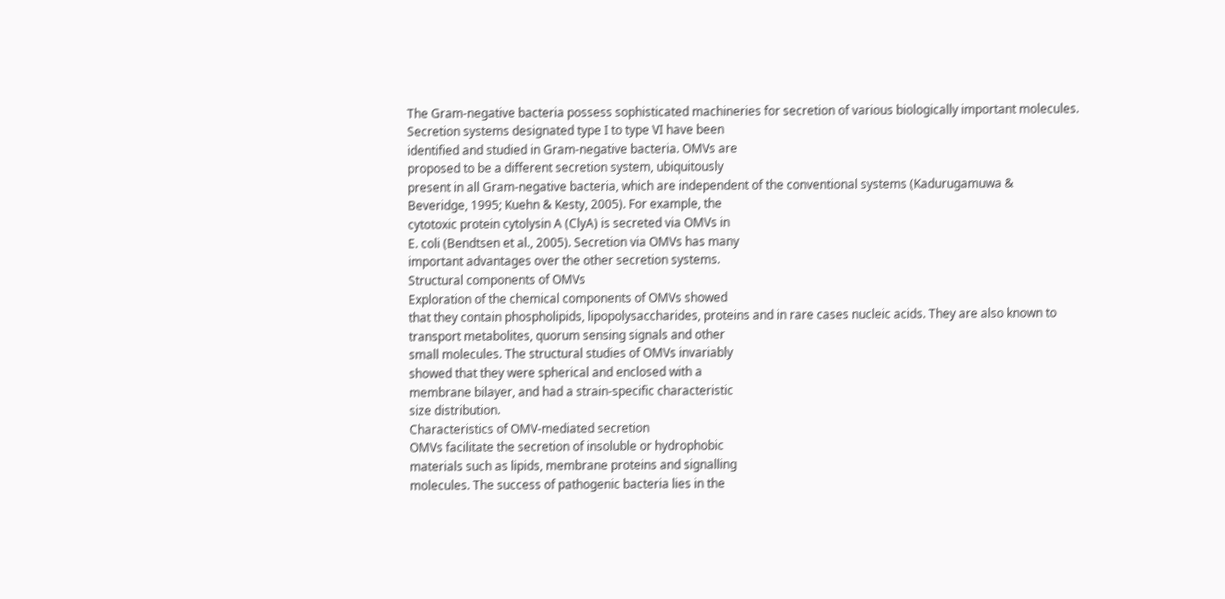The Gram-negative bacteria possess sophisticated machineries for secretion of various biologically important molecules.
Secretion systems designated type I to type VI have been
identified and studied in Gram-negative bacteria. OMVs are
proposed to be a different secretion system, ubiquitously
present in all Gram-negative bacteria, which are independent of the conventional systems (Kadurugamuwa &
Beveridge, 1995; Kuehn & Kesty, 2005). For example, the
cytotoxic protein cytolysin A (ClyA) is secreted via OMVs in
E. coli (Bendtsen et al., 2005). Secretion via OMVs has many
important advantages over the other secretion systems.
Structural components of OMVs
Exploration of the chemical components of OMVs showed
that they contain phospholipids, lipopolysaccharides, proteins and in rare cases nucleic acids. They are also known to
transport metabolites, quorum sensing signals and other
small molecules. The structural studies of OMVs invariably
showed that they were spherical and enclosed with a
membrane bilayer, and had a strain-specific characteristic
size distribution.
Characteristics of OMV-mediated secretion
OMVs facilitate the secretion of insoluble or hydrophobic
materials such as lipids, membrane proteins and signalling
molecules. The success of pathogenic bacteria lies in the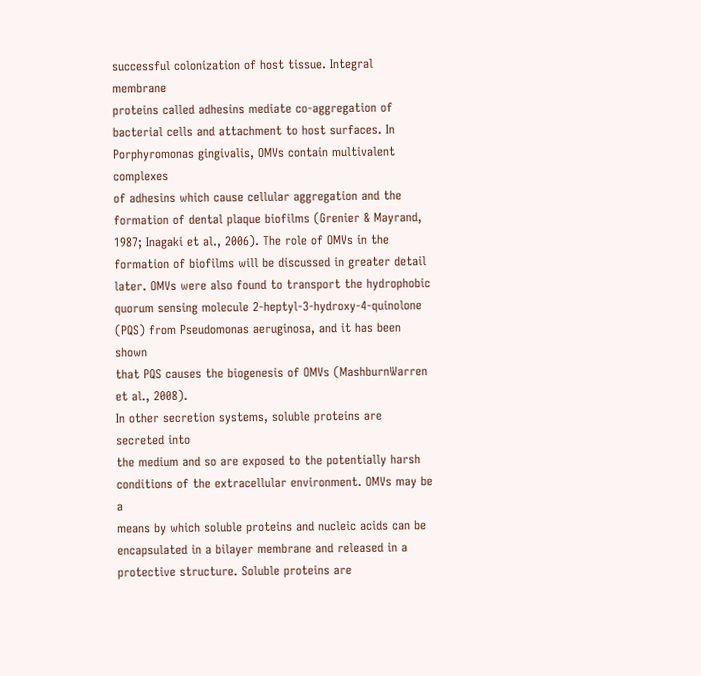successful colonization of host tissue. Integral membrane
proteins called adhesins mediate co-aggregation of bacterial cells and attachment to host surfaces. In Porphyromonas gingivalis, OMVs contain multivalent complexes
of adhesins which cause cellular aggregation and the
formation of dental plaque biofilms (Grenier & Mayrand,
1987; Inagaki et al., 2006). The role of OMVs in the
formation of biofilms will be discussed in greater detail
later. OMVs were also found to transport the hydrophobic
quorum sensing molecule 2-heptyl-3-hydroxy-4-quinolone
(PQS) from Pseudomonas aeruginosa, and it has been shown
that PQS causes the biogenesis of OMVs (MashburnWarren et al., 2008).
In other secretion systems, soluble proteins are secreted into
the medium and so are exposed to the potentially harsh
conditions of the extracellular environment. OMVs may be a
means by which soluble proteins and nucleic acids can be
encapsulated in a bilayer membrane and released in a
protective structure. Soluble proteins are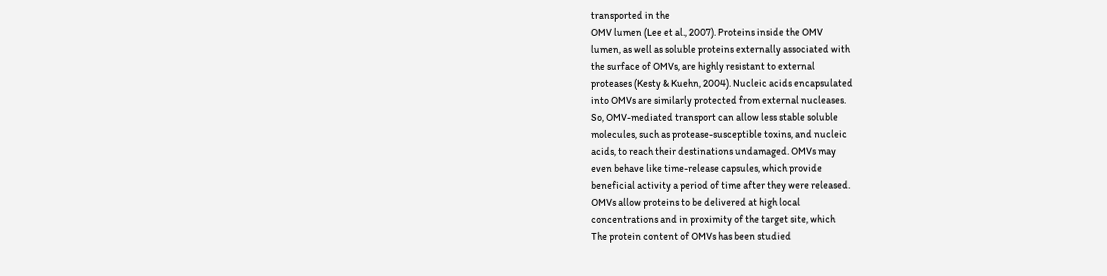transported in the
OMV lumen (Lee et al., 2007). Proteins inside the OMV
lumen, as well as soluble proteins externally associated with
the surface of OMVs, are highly resistant to external
proteases (Kesty & Kuehn, 2004). Nucleic acids encapsulated
into OMVs are similarly protected from external nucleases.
So, OMV-mediated transport can allow less stable soluble
molecules, such as protease-susceptible toxins, and nucleic
acids, to reach their destinations undamaged. OMVs may
even behave like time-release capsules, which provide
beneficial activity a period of time after they were released.
OMVs allow proteins to be delivered at high local
concentrations and in proximity of the target site, which
The protein content of OMVs has been studied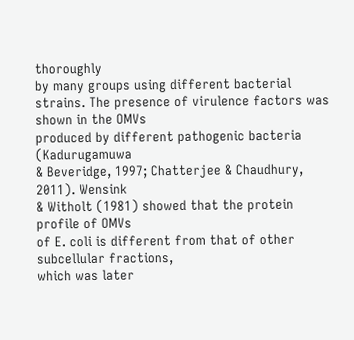thoroughly
by many groups using different bacterial strains. The presence of virulence factors was shown in the OMVs
produced by different pathogenic bacteria (Kadurugamuwa
& Beveridge, 1997; Chatterjee & Chaudhury, 2011). Wensink
& Witholt (1981) showed that the protein profile of OMVs
of E. coli is different from that of other subcellular fractions,
which was later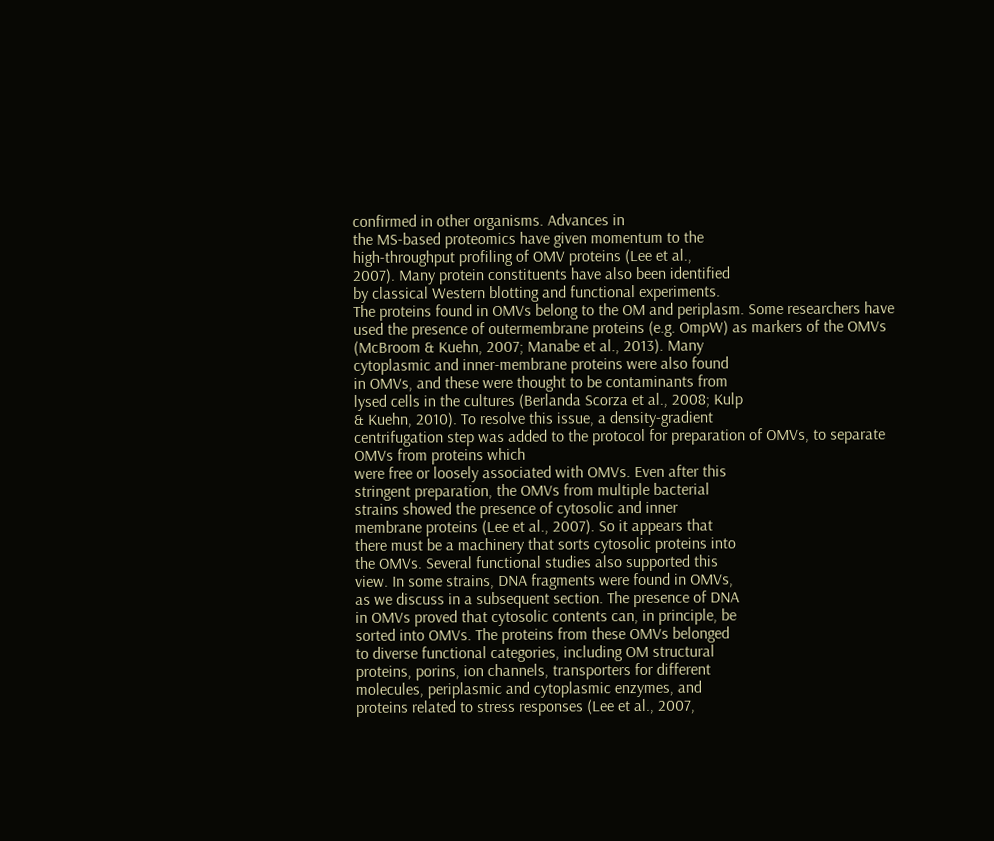confirmed in other organisms. Advances in
the MS-based proteomics have given momentum to the
high-throughput profiling of OMV proteins (Lee et al.,
2007). Many protein constituents have also been identified
by classical Western blotting and functional experiments.
The proteins found in OMVs belong to the OM and periplasm. Some researchers have used the presence of outermembrane proteins (e.g. OmpW) as markers of the OMVs
(McBroom & Kuehn, 2007; Manabe et al., 2013). Many
cytoplasmic and inner-membrane proteins were also found
in OMVs, and these were thought to be contaminants from
lysed cells in the cultures (Berlanda Scorza et al., 2008; Kulp
& Kuehn, 2010). To resolve this issue, a density-gradient
centrifugation step was added to the protocol for preparation of OMVs, to separate OMVs from proteins which
were free or loosely associated with OMVs. Even after this
stringent preparation, the OMVs from multiple bacterial
strains showed the presence of cytosolic and inner
membrane proteins (Lee et al., 2007). So it appears that
there must be a machinery that sorts cytosolic proteins into
the OMVs. Several functional studies also supported this
view. In some strains, DNA fragments were found in OMVs,
as we discuss in a subsequent section. The presence of DNA
in OMVs proved that cytosolic contents can, in principle, be
sorted into OMVs. The proteins from these OMVs belonged
to diverse functional categories, including OM structural
proteins, porins, ion channels, transporters for different
molecules, periplasmic and cytoplasmic enzymes, and
proteins related to stress responses (Lee et al., 2007,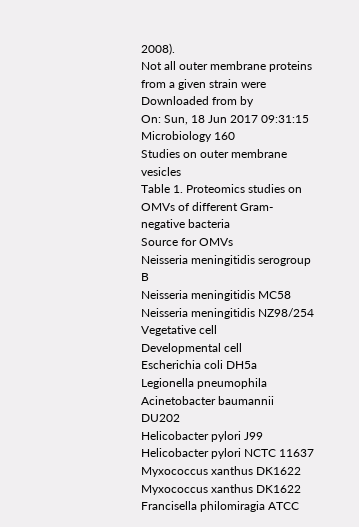2008).
Not all outer membrane proteins from a given strain were
Downloaded from by
On: Sun, 18 Jun 2017 09:31:15
Microbiology 160
Studies on outer membrane vesicles
Table 1. Proteomics studies on OMVs of different Gram-negative bacteria
Source for OMVs
Neisseria meningitidis serogroup B
Neisseria meningitidis MC58
Neisseria meningitidis NZ98/254
Vegetative cell
Developmental cell
Escherichia coli DH5a
Legionella pneumophila
Acinetobacter baumannii DU202
Helicobacter pylori J99
Helicobacter pylori NCTC 11637
Myxococcus xanthus DK1622
Myxococcus xanthus DK1622
Francisella philomiragia ATCC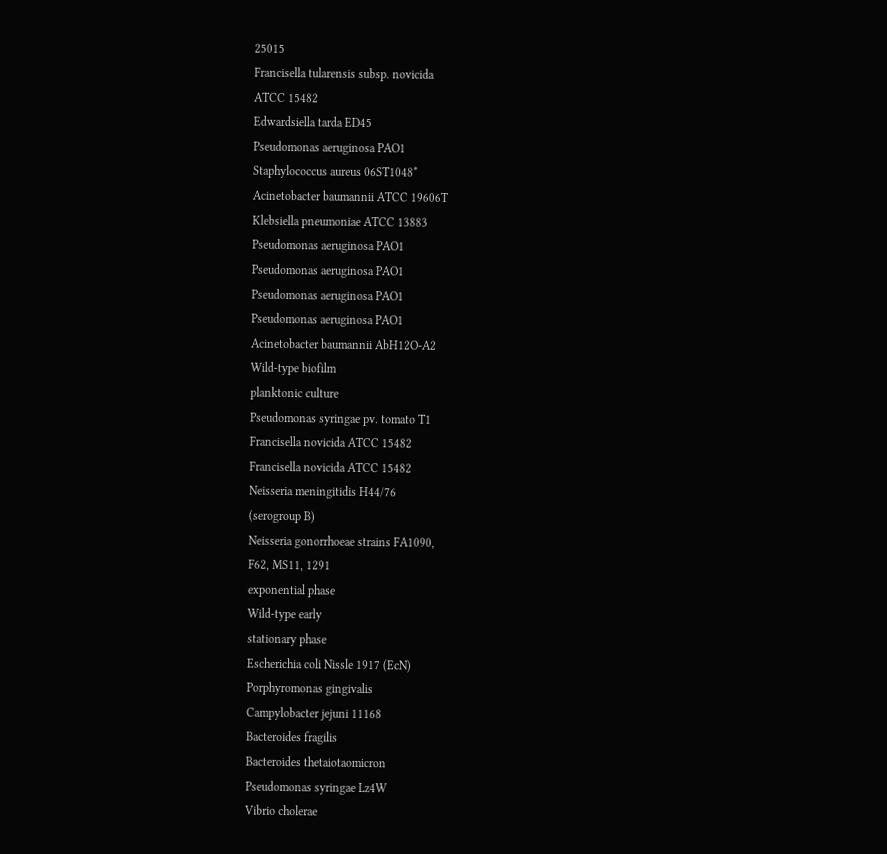25015
Francisella tularensis subsp. novicida
ATCC 15482
Edwardsiella tarda ED45
Pseudomonas aeruginosa PAO1
Staphylococcus aureus 06ST1048*
Acinetobacter baumannii ATCC 19606T
Klebsiella pneumoniae ATCC 13883
Pseudomonas aeruginosa PAO1
Pseudomonas aeruginosa PAO1
Pseudomonas aeruginosa PAO1
Pseudomonas aeruginosa PAO1
Acinetobacter baumannii AbH12O-A2
Wild-type biofilm
planktonic culture
Pseudomonas syringae pv. tomato T1
Francisella novicida ATCC 15482
Francisella novicida ATCC 15482
Neisseria meningitidis H44/76
(serogroup B)
Neisseria gonorrhoeae strains FA1090,
F62, MS11, 1291
exponential phase
Wild-type early
stationary phase
Escherichia coli Nissle 1917 (EcN)
Porphyromonas gingivalis
Campylobacter jejuni 11168
Bacteroides fragilis
Bacteroides thetaiotaomicron
Pseudomonas syringae Lz4W
Vibrio cholerae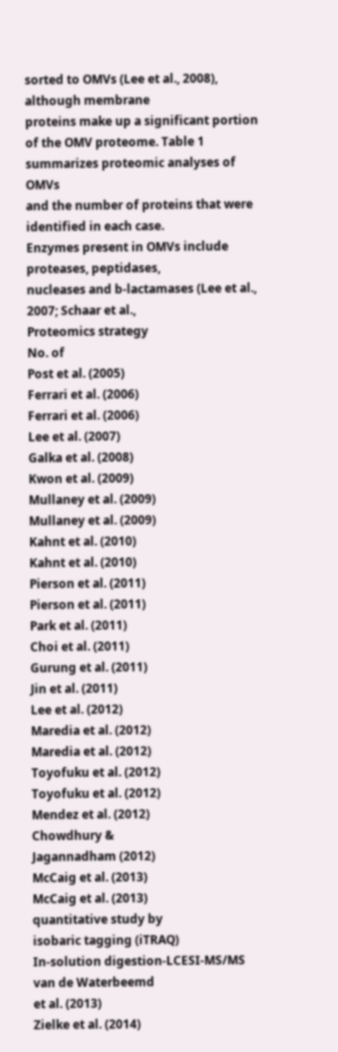sorted to OMVs (Lee et al., 2008), although membrane
proteins make up a significant portion of the OMV proteome. Table 1 summarizes proteomic analyses of OMVs
and the number of proteins that were identified in each case.
Enzymes present in OMVs include proteases, peptidases,
nucleases and b-lactamases (Lee et al., 2007; Schaar et al.,
Proteomics strategy
No. of
Post et al. (2005)
Ferrari et al. (2006)
Ferrari et al. (2006)
Lee et al. (2007)
Galka et al. (2008)
Kwon et al. (2009)
Mullaney et al. (2009)
Mullaney et al. (2009)
Kahnt et al. (2010)
Kahnt et al. (2010)
Pierson et al. (2011)
Pierson et al. (2011)
Park et al. (2011)
Choi et al. (2011)
Gurung et al. (2011)
Jin et al. (2011)
Lee et al. (2012)
Maredia et al. (2012)
Maredia et al. (2012)
Toyofuku et al. (2012)
Toyofuku et al. (2012)
Mendez et al. (2012)
Chowdhury &
Jagannadham (2012)
McCaig et al. (2013)
McCaig et al. (2013)
quantitative study by
isobaric tagging (iTRAQ)
In-solution digestion-LCESI-MS/MS
van de Waterbeemd
et al. (2013)
Zielke et al. (2014)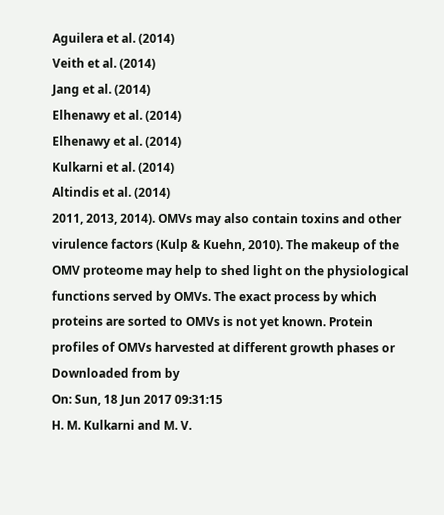Aguilera et al. (2014)
Veith et al. (2014)
Jang et al. (2014)
Elhenawy et al. (2014)
Elhenawy et al. (2014)
Kulkarni et al. (2014)
Altindis et al. (2014)
2011, 2013, 2014). OMVs may also contain toxins and other
virulence factors (Kulp & Kuehn, 2010). The makeup of the
OMV proteome may help to shed light on the physiological
functions served by OMVs. The exact process by which
proteins are sorted to OMVs is not yet known. Protein
profiles of OMVs harvested at different growth phases or
Downloaded from by
On: Sun, 18 Jun 2017 09:31:15
H. M. Kulkarni and M. V.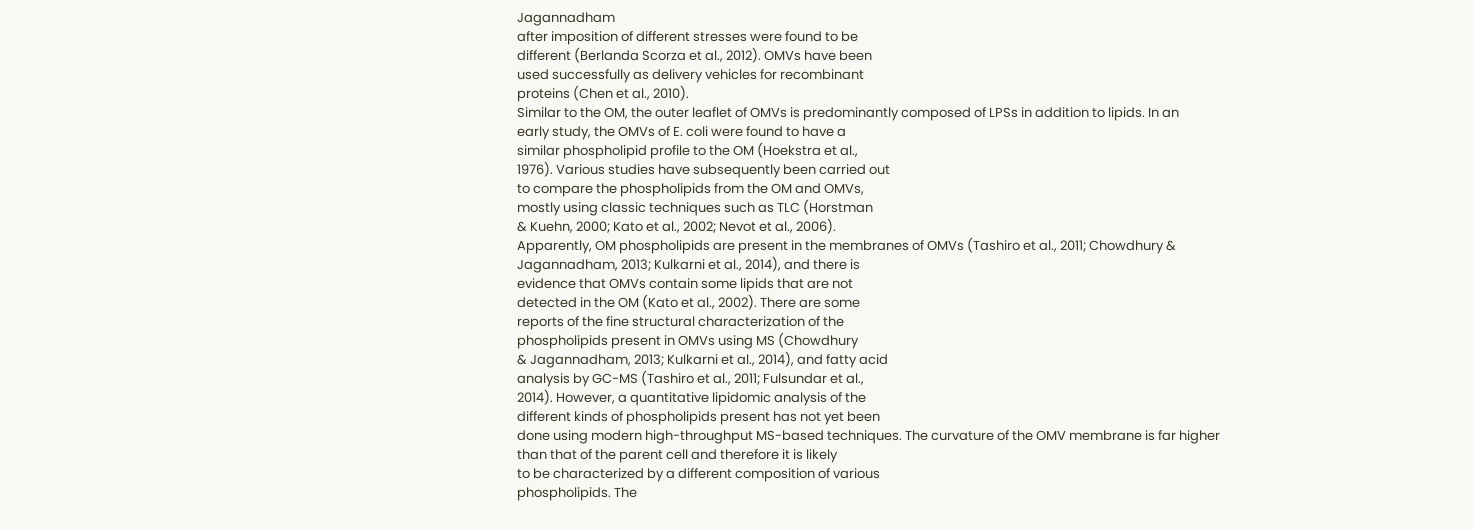Jagannadham
after imposition of different stresses were found to be
different (Berlanda Scorza et al., 2012). OMVs have been
used successfully as delivery vehicles for recombinant
proteins (Chen et al., 2010).
Similar to the OM, the outer leaflet of OMVs is predominantly composed of LPSs in addition to lipids. In an
early study, the OMVs of E. coli were found to have a
similar phospholipid profile to the OM (Hoekstra et al.,
1976). Various studies have subsequently been carried out
to compare the phospholipids from the OM and OMVs,
mostly using classic techniques such as TLC (Horstman
& Kuehn, 2000; Kato et al., 2002; Nevot et al., 2006).
Apparently, OM phospholipids are present in the membranes of OMVs (Tashiro et al., 2011; Chowdhury &
Jagannadham, 2013; Kulkarni et al., 2014), and there is
evidence that OMVs contain some lipids that are not
detected in the OM (Kato et al., 2002). There are some
reports of the fine structural characterization of the
phospholipids present in OMVs using MS (Chowdhury
& Jagannadham, 2013; Kulkarni et al., 2014), and fatty acid
analysis by GC-MS (Tashiro et al., 2011; Fulsundar et al.,
2014). However, a quantitative lipidomic analysis of the
different kinds of phospholipids present has not yet been
done using modern high-throughput MS-based techniques. The curvature of the OMV membrane is far higher
than that of the parent cell and therefore it is likely
to be characterized by a different composition of various
phospholipids. The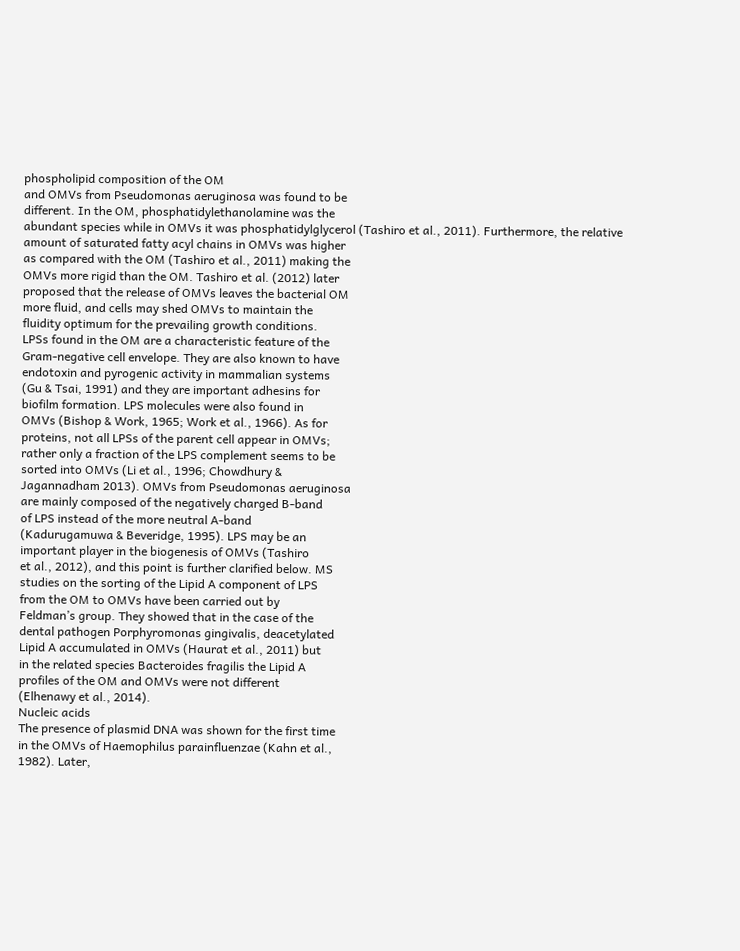phospholipid composition of the OM
and OMVs from Pseudomonas aeruginosa was found to be
different. In the OM, phosphatidylethanolamine was the
abundant species while in OMVs it was phosphatidylglycerol (Tashiro et al., 2011). Furthermore, the relative
amount of saturated fatty acyl chains in OMVs was higher
as compared with the OM (Tashiro et al., 2011) making the
OMVs more rigid than the OM. Tashiro et al. (2012) later
proposed that the release of OMVs leaves the bacterial OM
more fluid, and cells may shed OMVs to maintain the
fluidity optimum for the prevailing growth conditions.
LPSs found in the OM are a characteristic feature of the
Gram-negative cell envelope. They are also known to have
endotoxin and pyrogenic activity in mammalian systems
(Gu & Tsai, 1991) and they are important adhesins for
biofilm formation. LPS molecules were also found in
OMVs (Bishop & Work, 1965; Work et al., 1966). As for
proteins, not all LPSs of the parent cell appear in OMVs;
rather only a fraction of the LPS complement seems to be
sorted into OMVs (Li et al., 1996; Chowdhury &
Jagannadham 2013). OMVs from Pseudomonas aeruginosa
are mainly composed of the negatively charged B-band
of LPS instead of the more neutral A-band
(Kadurugamuwa & Beveridge, 1995). LPS may be an
important player in the biogenesis of OMVs (Tashiro
et al., 2012), and this point is further clarified below. MS
studies on the sorting of the Lipid A component of LPS
from the OM to OMVs have been carried out by
Feldman’s group. They showed that in the case of the
dental pathogen Porphyromonas gingivalis, deacetylated
Lipid A accumulated in OMVs (Haurat et al., 2011) but
in the related species Bacteroides fragilis the Lipid A
profiles of the OM and OMVs were not different
(Elhenawy et al., 2014).
Nucleic acids
The presence of plasmid DNA was shown for the first time
in the OMVs of Haemophilus parainfluenzae (Kahn et al.,
1982). Later,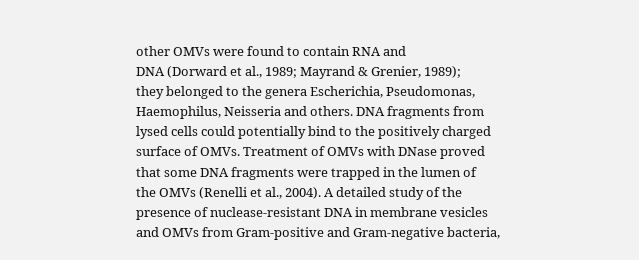other OMVs were found to contain RNA and
DNA (Dorward et al., 1989; Mayrand & Grenier, 1989);
they belonged to the genera Escherichia, Pseudomonas,
Haemophilus, Neisseria and others. DNA fragments from
lysed cells could potentially bind to the positively charged
surface of OMVs. Treatment of OMVs with DNase proved
that some DNA fragments were trapped in the lumen of
the OMVs (Renelli et al., 2004). A detailed study of the
presence of nuclease-resistant DNA in membrane vesicles
and OMVs from Gram-positive and Gram-negative bacteria,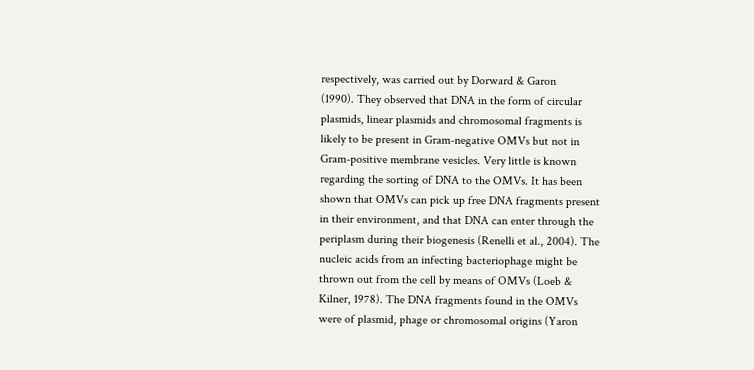respectively, was carried out by Dorward & Garon
(1990). They observed that DNA in the form of circular
plasmids, linear plasmids and chromosomal fragments is
likely to be present in Gram-negative OMVs but not in
Gram-positive membrane vesicles. Very little is known
regarding the sorting of DNA to the OMVs. It has been
shown that OMVs can pick up free DNA fragments present
in their environment, and that DNA can enter through the
periplasm during their biogenesis (Renelli et al., 2004). The
nucleic acids from an infecting bacteriophage might be
thrown out from the cell by means of OMVs (Loeb &
Kilner, 1978). The DNA fragments found in the OMVs
were of plasmid, phage or chromosomal origins (Yaron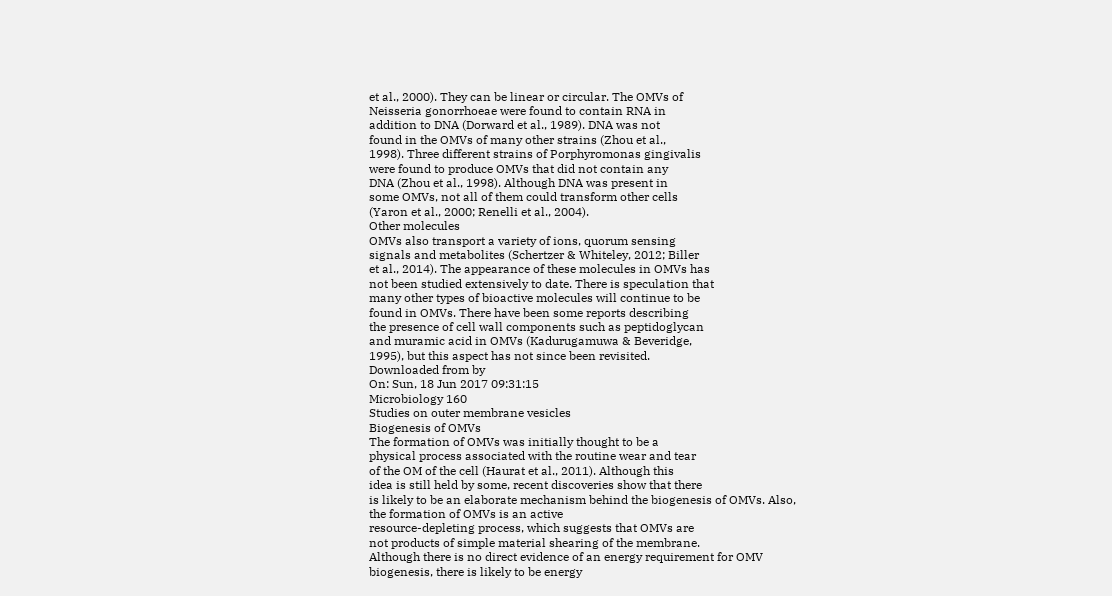et al., 2000). They can be linear or circular. The OMVs of
Neisseria gonorrhoeae were found to contain RNA in
addition to DNA (Dorward et al., 1989). DNA was not
found in the OMVs of many other strains (Zhou et al.,
1998). Three different strains of Porphyromonas gingivalis
were found to produce OMVs that did not contain any
DNA (Zhou et al., 1998). Although DNA was present in
some OMVs, not all of them could transform other cells
(Yaron et al., 2000; Renelli et al., 2004).
Other molecules
OMVs also transport a variety of ions, quorum sensing
signals and metabolites (Schertzer & Whiteley, 2012; Biller
et al., 2014). The appearance of these molecules in OMVs has
not been studied extensively to date. There is speculation that
many other types of bioactive molecules will continue to be
found in OMVs. There have been some reports describing
the presence of cell wall components such as peptidoglycan
and muramic acid in OMVs (Kadurugamuwa & Beveridge,
1995), but this aspect has not since been revisited.
Downloaded from by
On: Sun, 18 Jun 2017 09:31:15
Microbiology 160
Studies on outer membrane vesicles
Biogenesis of OMVs
The formation of OMVs was initially thought to be a
physical process associated with the routine wear and tear
of the OM of the cell (Haurat et al., 2011). Although this
idea is still held by some, recent discoveries show that there
is likely to be an elaborate mechanism behind the biogenesis of OMVs. Also, the formation of OMVs is an active
resource-depleting process, which suggests that OMVs are
not products of simple material shearing of the membrane.
Although there is no direct evidence of an energy requirement for OMV biogenesis, there is likely to be energy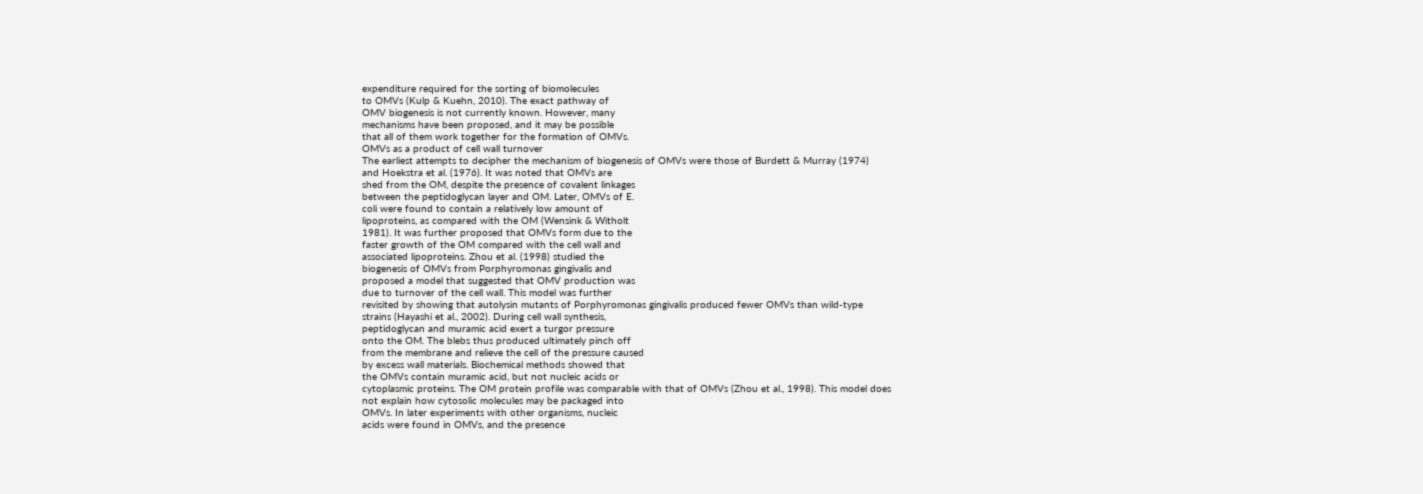expenditure required for the sorting of biomolecules
to OMVs (Kulp & Kuehn, 2010). The exact pathway of
OMV biogenesis is not currently known. However, many
mechanisms have been proposed, and it may be possible
that all of them work together for the formation of OMVs.
OMVs as a product of cell wall turnover
The earliest attempts to decipher the mechanism of biogenesis of OMVs were those of Burdett & Murray (1974)
and Hoekstra et al. (1976). It was noted that OMVs are
shed from the OM, despite the presence of covalent linkages
between the peptidoglycan layer and OM. Later, OMVs of E.
coli were found to contain a relatively low amount of
lipoproteins, as compared with the OM (Wensink & Witholt
1981). It was further proposed that OMVs form due to the
faster growth of the OM compared with the cell wall and
associated lipoproteins. Zhou et al. (1998) studied the
biogenesis of OMVs from Porphyromonas gingivalis and
proposed a model that suggested that OMV production was
due to turnover of the cell wall. This model was further
revisited by showing that autolysin mutants of Porphyromonas gingivalis produced fewer OMVs than wild-type
strains (Hayashi et al., 2002). During cell wall synthesis,
peptidoglycan and muramic acid exert a turgor pressure
onto the OM. The blebs thus produced ultimately pinch off
from the membrane and relieve the cell of the pressure caused
by excess wall materials. Biochemical methods showed that
the OMVs contain muramic acid, but not nucleic acids or
cytoplasmic proteins. The OM protein profile was comparable with that of OMVs (Zhou et al., 1998). This model does
not explain how cytosolic molecules may be packaged into
OMVs. In later experiments with other organisms, nucleic
acids were found in OMVs, and the presence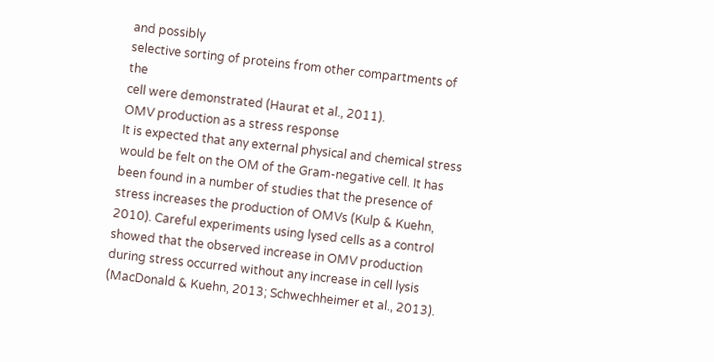and possibly
selective sorting of proteins from other compartments of the
cell were demonstrated (Haurat et al., 2011).
OMV production as a stress response
It is expected that any external physical and chemical stress
would be felt on the OM of the Gram-negative cell. It has
been found in a number of studies that the presence of
stress increases the production of OMVs (Kulp & Kuehn,
2010). Careful experiments using lysed cells as a control
showed that the observed increase in OMV production
during stress occurred without any increase in cell lysis
(MacDonald & Kuehn, 2013; Schwechheimer et al., 2013).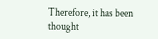Therefore, it has been thought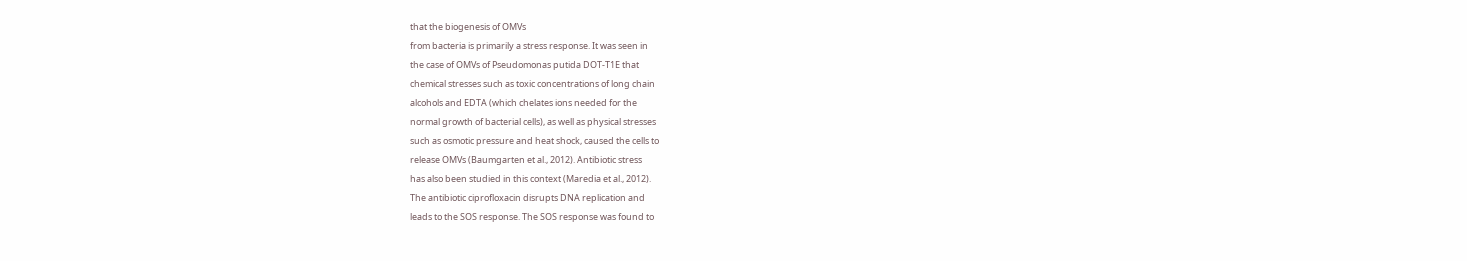that the biogenesis of OMVs
from bacteria is primarily a stress response. It was seen in
the case of OMVs of Pseudomonas putida DOT-T1E that
chemical stresses such as toxic concentrations of long chain
alcohols and EDTA (which chelates ions needed for the
normal growth of bacterial cells), as well as physical stresses
such as osmotic pressure and heat shock, caused the cells to
release OMVs (Baumgarten et al., 2012). Antibiotic stress
has also been studied in this context (Maredia et al., 2012).
The antibiotic ciprofloxacin disrupts DNA replication and
leads to the SOS response. The SOS response was found to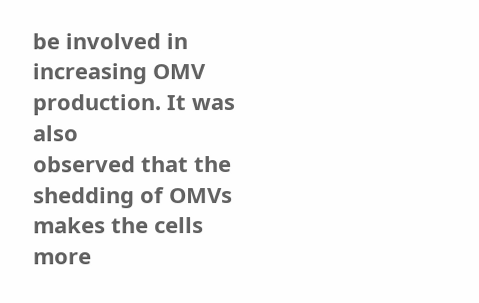be involved in increasing OMV production. It was also
observed that the shedding of OMVs makes the cells more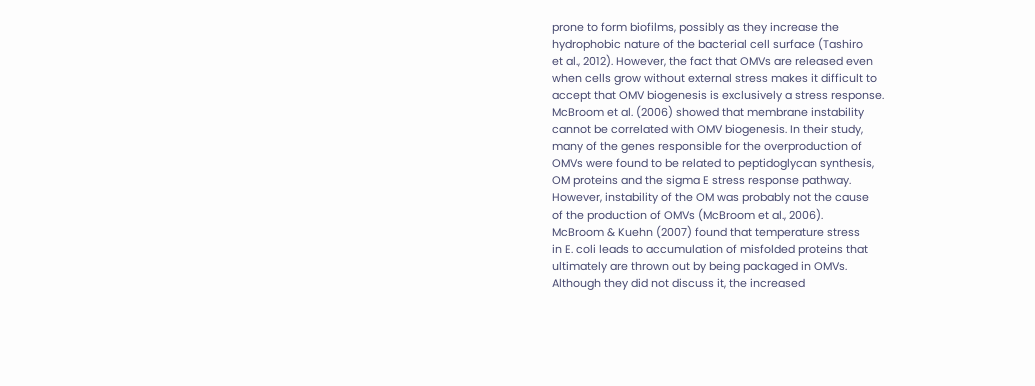prone to form biofilms, possibly as they increase the
hydrophobic nature of the bacterial cell surface (Tashiro
et al., 2012). However, the fact that OMVs are released even
when cells grow without external stress makes it difficult to
accept that OMV biogenesis is exclusively a stress response.
McBroom et al. (2006) showed that membrane instability
cannot be correlated with OMV biogenesis. In their study,
many of the genes responsible for the overproduction of
OMVs were found to be related to peptidoglycan synthesis,
OM proteins and the sigma E stress response pathway.
However, instability of the OM was probably not the cause
of the production of OMVs (McBroom et al., 2006).
McBroom & Kuehn (2007) found that temperature stress
in E. coli leads to accumulation of misfolded proteins that
ultimately are thrown out by being packaged in OMVs.
Although they did not discuss it, the increased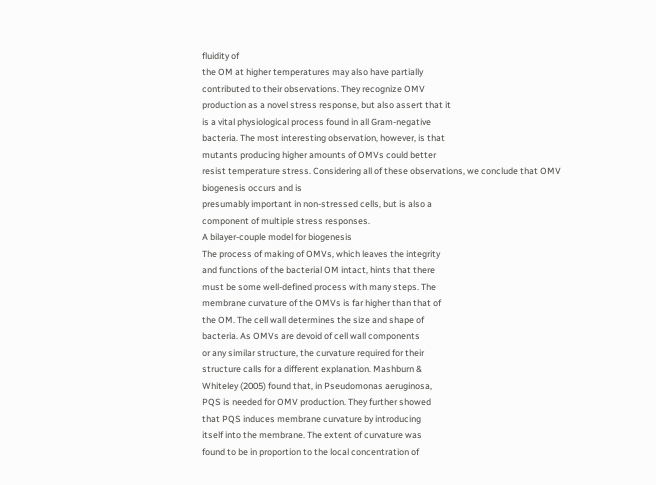fluidity of
the OM at higher temperatures may also have partially
contributed to their observations. They recognize OMV
production as a novel stress response, but also assert that it
is a vital physiological process found in all Gram-negative
bacteria. The most interesting observation, however, is that
mutants producing higher amounts of OMVs could better
resist temperature stress. Considering all of these observations, we conclude that OMV biogenesis occurs and is
presumably important in non-stressed cells, but is also a
component of multiple stress responses.
A bilayer-couple model for biogenesis
The process of making of OMVs, which leaves the integrity
and functions of the bacterial OM intact, hints that there
must be some well-defined process with many steps. The
membrane curvature of the OMVs is far higher than that of
the OM. The cell wall determines the size and shape of
bacteria. As OMVs are devoid of cell wall components
or any similar structure, the curvature required for their
structure calls for a different explanation. Mashburn &
Whiteley (2005) found that, in Pseudomonas aeruginosa,
PQS is needed for OMV production. They further showed
that PQS induces membrane curvature by introducing
itself into the membrane. The extent of curvature was
found to be in proportion to the local concentration of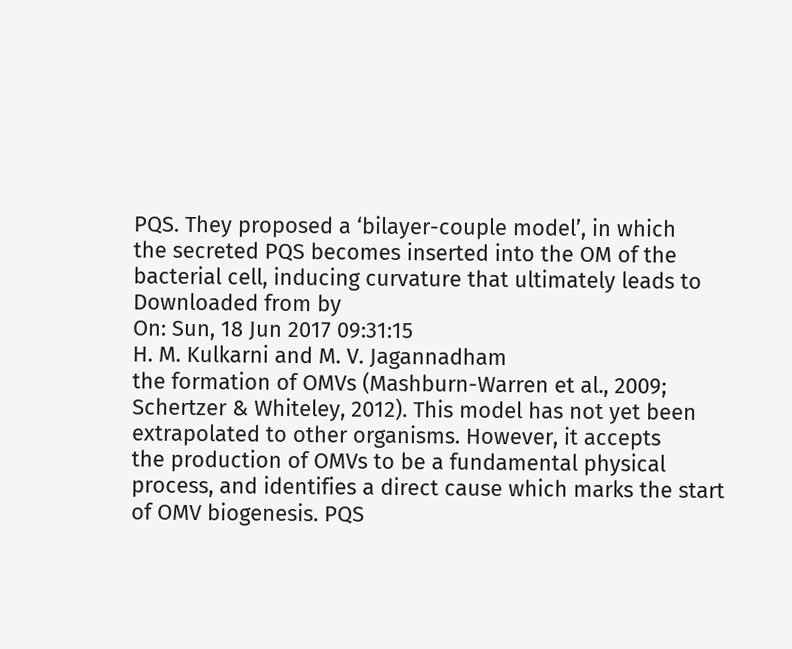PQS. They proposed a ‘bilayer-couple model’, in which
the secreted PQS becomes inserted into the OM of the
bacterial cell, inducing curvature that ultimately leads to
Downloaded from by
On: Sun, 18 Jun 2017 09:31:15
H. M. Kulkarni and M. V. Jagannadham
the formation of OMVs (Mashburn-Warren et al., 2009;
Schertzer & Whiteley, 2012). This model has not yet been
extrapolated to other organisms. However, it accepts
the production of OMVs to be a fundamental physical
process, and identifies a direct cause which marks the start
of OMV biogenesis. PQS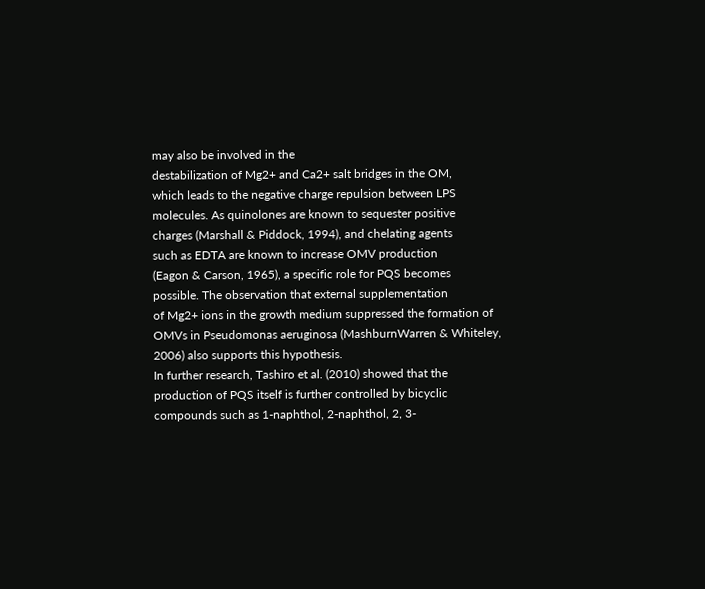may also be involved in the
destabilization of Mg2+ and Ca2+ salt bridges in the OM,
which leads to the negative charge repulsion between LPS
molecules. As quinolones are known to sequester positive
charges (Marshall & Piddock, 1994), and chelating agents
such as EDTA are known to increase OMV production
(Eagon & Carson, 1965), a specific role for PQS becomes
possible. The observation that external supplementation
of Mg2+ ions in the growth medium suppressed the formation of OMVs in Pseudomonas aeruginosa (MashburnWarren & Whiteley, 2006) also supports this hypothesis.
In further research, Tashiro et al. (2010) showed that the
production of PQS itself is further controlled by bicyclic
compounds such as 1-naphthol, 2-naphthol, 2, 3-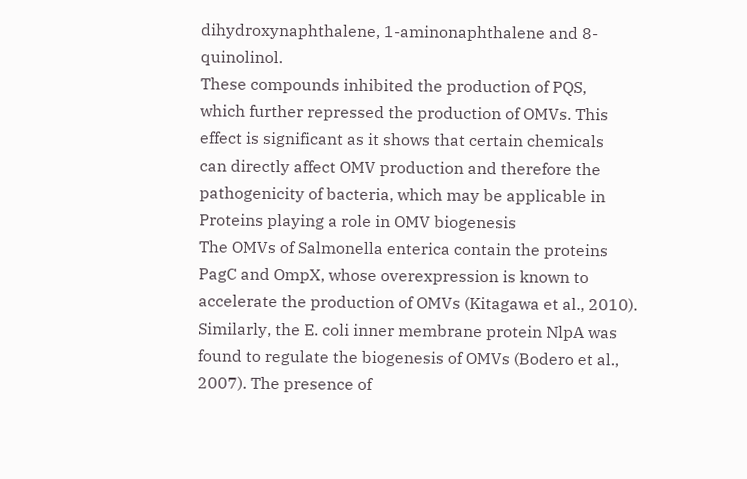dihydroxynaphthalene, 1-aminonaphthalene and 8-quinolinol.
These compounds inhibited the production of PQS,
which further repressed the production of OMVs. This
effect is significant as it shows that certain chemicals
can directly affect OMV production and therefore the
pathogenicity of bacteria, which may be applicable in
Proteins playing a role in OMV biogenesis
The OMVs of Salmonella enterica contain the proteins
PagC and OmpX, whose overexpression is known to
accelerate the production of OMVs (Kitagawa et al., 2010).
Similarly, the E. coli inner membrane protein NlpA was
found to regulate the biogenesis of OMVs (Bodero et al.,
2007). The presence of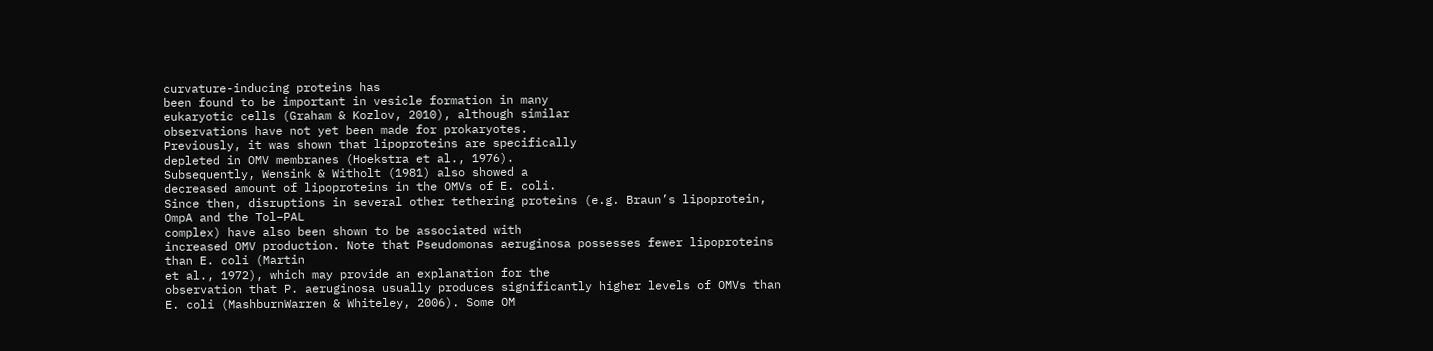curvature-inducing proteins has
been found to be important in vesicle formation in many
eukaryotic cells (Graham & Kozlov, 2010), although similar
observations have not yet been made for prokaryotes.
Previously, it was shown that lipoproteins are specifically
depleted in OMV membranes (Hoekstra et al., 1976).
Subsequently, Wensink & Witholt (1981) also showed a
decreased amount of lipoproteins in the OMVs of E. coli.
Since then, disruptions in several other tethering proteins (e.g. Braun’s lipoprotein, OmpA and the Tol–PAL
complex) have also been shown to be associated with
increased OMV production. Note that Pseudomonas aeruginosa possesses fewer lipoproteins than E. coli (Martin
et al., 1972), which may provide an explanation for the
observation that P. aeruginosa usually produces significantly higher levels of OMVs than E. coli (MashburnWarren & Whiteley, 2006). Some OM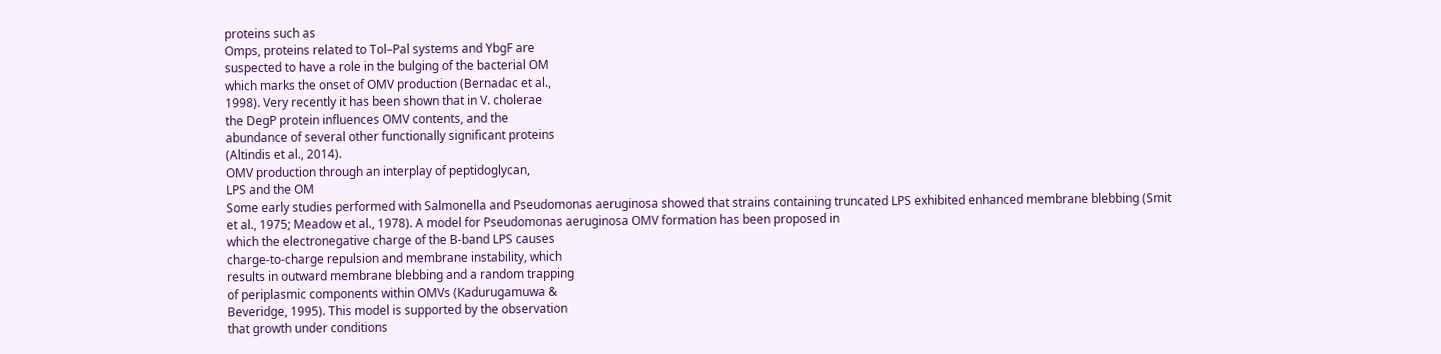proteins such as
Omps, proteins related to Tol–Pal systems and YbgF are
suspected to have a role in the bulging of the bacterial OM
which marks the onset of OMV production (Bernadac et al.,
1998). Very recently it has been shown that in V. cholerae
the DegP protein influences OMV contents, and the
abundance of several other functionally significant proteins
(Altindis et al., 2014).
OMV production through an interplay of peptidoglycan,
LPS and the OM
Some early studies performed with Salmonella and Pseudomonas aeruginosa showed that strains containing truncated LPS exhibited enhanced membrane blebbing (Smit
et al., 1975; Meadow et al., 1978). A model for Pseudomonas aeruginosa OMV formation has been proposed in
which the electronegative charge of the B-band LPS causes
charge-to-charge repulsion and membrane instability, which
results in outward membrane blebbing and a random trapping
of periplasmic components within OMVs (Kadurugamuwa &
Beveridge, 1995). This model is supported by the observation
that growth under conditions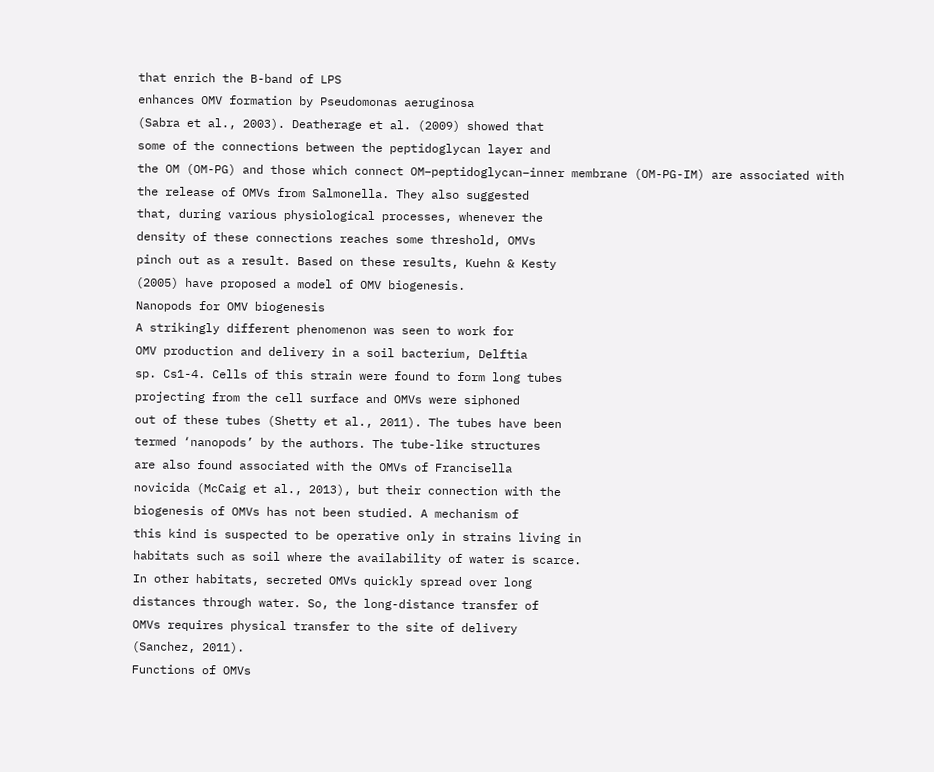that enrich the B-band of LPS
enhances OMV formation by Pseudomonas aeruginosa
(Sabra et al., 2003). Deatherage et al. (2009) showed that
some of the connections between the peptidoglycan layer and
the OM (OM-PG) and those which connect OM–peptidoglycan–inner membrane (OM-PG-IM) are associated with
the release of OMVs from Salmonella. They also suggested
that, during various physiological processes, whenever the
density of these connections reaches some threshold, OMVs
pinch out as a result. Based on these results, Kuehn & Kesty
(2005) have proposed a model of OMV biogenesis.
Nanopods for OMV biogenesis
A strikingly different phenomenon was seen to work for
OMV production and delivery in a soil bacterium, Delftia
sp. Cs1-4. Cells of this strain were found to form long tubes
projecting from the cell surface and OMVs were siphoned
out of these tubes (Shetty et al., 2011). The tubes have been
termed ‘nanopods’ by the authors. The tube-like structures
are also found associated with the OMVs of Francisella
novicida (McCaig et al., 2013), but their connection with the
biogenesis of OMVs has not been studied. A mechanism of
this kind is suspected to be operative only in strains living in
habitats such as soil where the availability of water is scarce.
In other habitats, secreted OMVs quickly spread over long
distances through water. So, the long-distance transfer of
OMVs requires physical transfer to the site of delivery
(Sanchez, 2011).
Functions of OMVs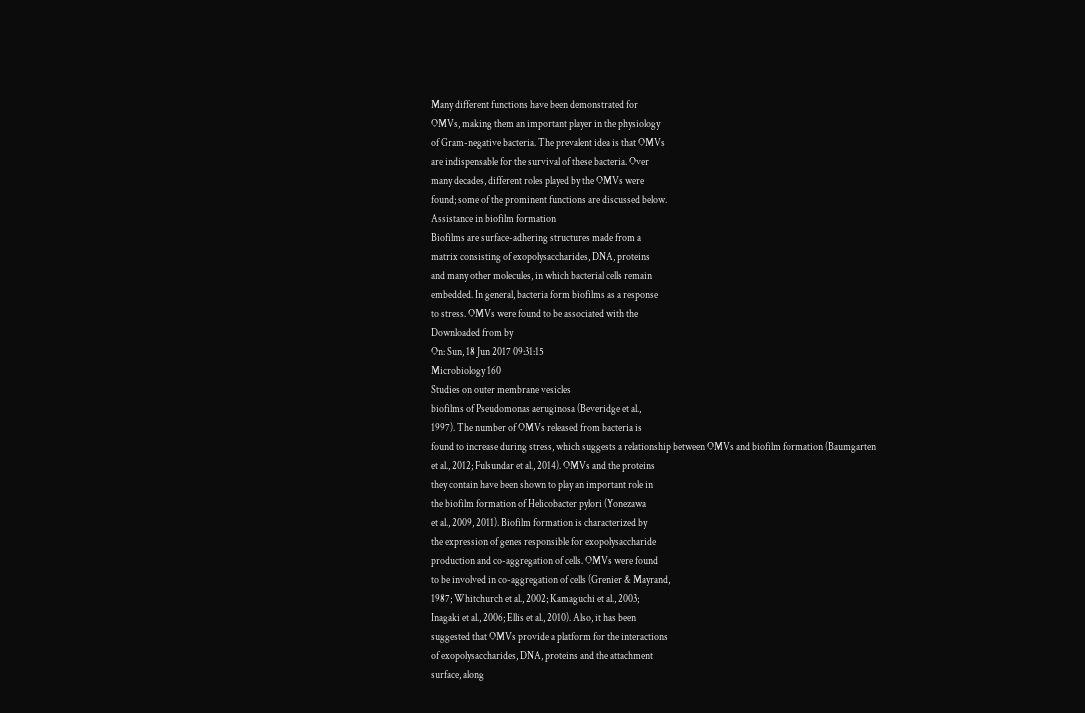Many different functions have been demonstrated for
OMVs, making them an important player in the physiology
of Gram-negative bacteria. The prevalent idea is that OMVs
are indispensable for the survival of these bacteria. Over
many decades, different roles played by the OMVs were
found; some of the prominent functions are discussed below.
Assistance in biofilm formation
Biofilms are surface-adhering structures made from a
matrix consisting of exopolysaccharides, DNA, proteins
and many other molecules, in which bacterial cells remain
embedded. In general, bacteria form biofilms as a response
to stress. OMVs were found to be associated with the
Downloaded from by
On: Sun, 18 Jun 2017 09:31:15
Microbiology 160
Studies on outer membrane vesicles
biofilms of Pseudomonas aeruginosa (Beveridge et al.,
1997). The number of OMVs released from bacteria is
found to increase during stress, which suggests a relationship between OMVs and biofilm formation (Baumgarten
et al., 2012; Fulsundar et al., 2014). OMVs and the proteins
they contain have been shown to play an important role in
the biofilm formation of Helicobacter pylori (Yonezawa
et al., 2009, 2011). Biofilm formation is characterized by
the expression of genes responsible for exopolysaccharide
production and co-aggregation of cells. OMVs were found
to be involved in co-aggregation of cells (Grenier & Mayrand,
1987; Whitchurch et al., 2002; Kamaguchi et al., 2003;
Inagaki et al., 2006; Ellis et al., 2010). Also, it has been
suggested that OMVs provide a platform for the interactions
of exopolysaccharides, DNA, proteins and the attachment
surface, along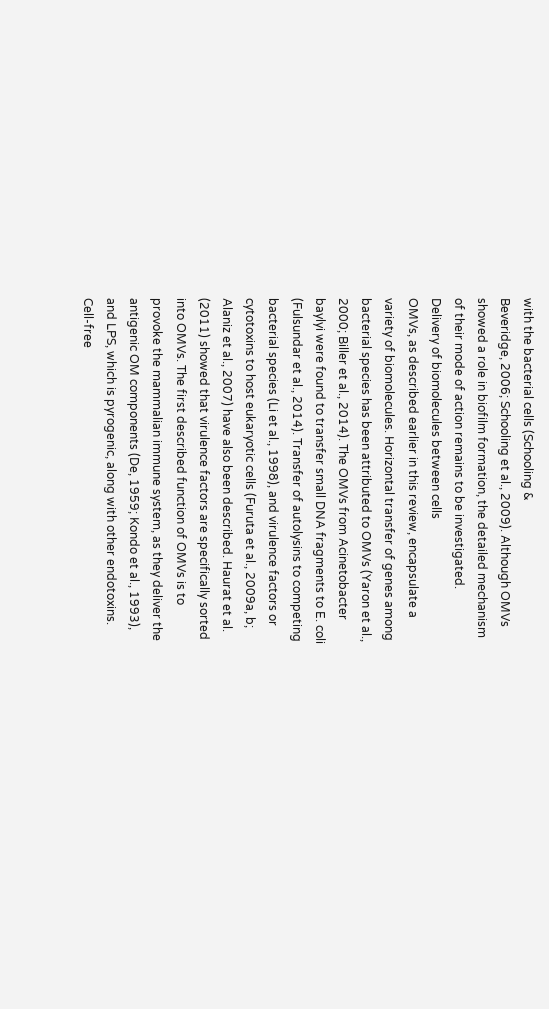with the bacterial cells (Schooling &
Beveridge, 2006; Schooling et al., 2009). Although OMVs
showed a role in biofilm formation, the detailed mechanism
of their mode of action remains to be investigated.
Delivery of biomolecules between cells
OMVs, as described earlier in this review, encapsulate a
variety of biomolecules. Horizontal transfer of genes among
bacterial species has been attributed to OMVs (Yaron et al.,
2000; Biller et al., 2014). The OMVs from Acinetobacter
baylyi were found to transfer small DNA fragments to E. coli
(Fulsundar et al., 2014). Transfer of autolysins to competing
bacterial species (Li et al., 1998), and virulence factors or
cytotoxins to host eukaryotic cells (Furuta et al., 2009a, b;
Alaniz et al., 2007) have also been described. Haurat et al.
(2011) showed that virulence factors are specifically sorted
into OMVs. The first described function of OMVs is to
provoke the mammalian immune system, as they deliver the
antigenic OM components (De, 1959; Kondo et al., 1993),
and LPS, which is pyrogenic, along with other endotoxins.
Cell-free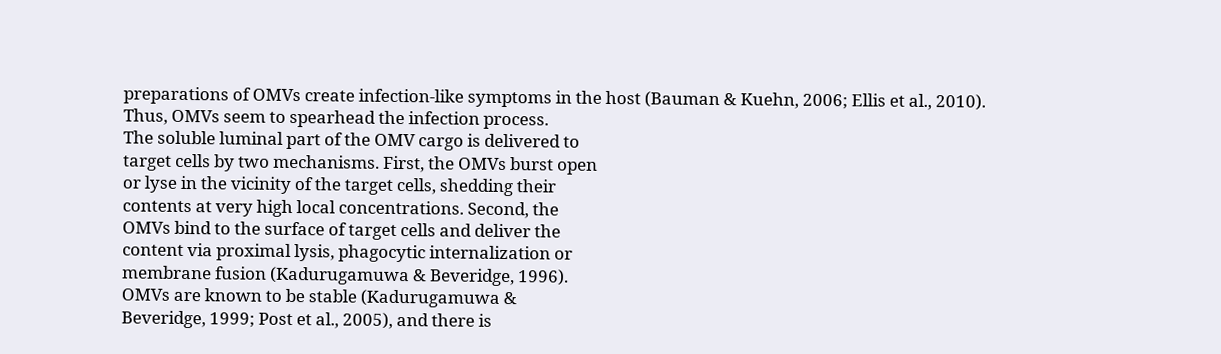preparations of OMVs create infection-like symptoms in the host (Bauman & Kuehn, 2006; Ellis et al., 2010).
Thus, OMVs seem to spearhead the infection process.
The soluble luminal part of the OMV cargo is delivered to
target cells by two mechanisms. First, the OMVs burst open
or lyse in the vicinity of the target cells, shedding their
contents at very high local concentrations. Second, the
OMVs bind to the surface of target cells and deliver the
content via proximal lysis, phagocytic internalization or
membrane fusion (Kadurugamuwa & Beveridge, 1996).
OMVs are known to be stable (Kadurugamuwa &
Beveridge, 1999; Post et al., 2005), and there is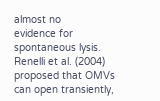almost no
evidence for spontaneous lysis. Renelli et al. (2004) proposed that OMVs can open transiently,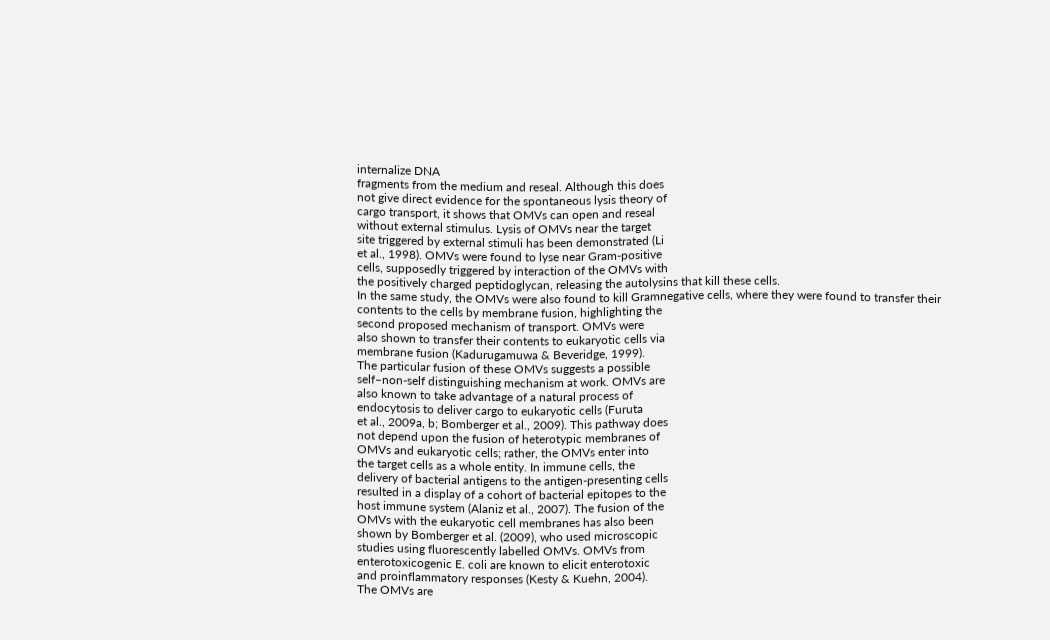internalize DNA
fragments from the medium and reseal. Although this does
not give direct evidence for the spontaneous lysis theory of
cargo transport, it shows that OMVs can open and reseal
without external stimulus. Lysis of OMVs near the target
site triggered by external stimuli has been demonstrated (Li
et al., 1998). OMVs were found to lyse near Gram-positive
cells, supposedly triggered by interaction of the OMVs with
the positively charged peptidoglycan, releasing the autolysins that kill these cells.
In the same study, the OMVs were also found to kill Gramnegative cells, where they were found to transfer their
contents to the cells by membrane fusion, highlighting the
second proposed mechanism of transport. OMVs were
also shown to transfer their contents to eukaryotic cells via
membrane fusion (Kadurugamuwa & Beveridge, 1999).
The particular fusion of these OMVs suggests a possible
self–non-self distinguishing mechanism at work. OMVs are
also known to take advantage of a natural process of
endocytosis to deliver cargo to eukaryotic cells (Furuta
et al., 2009a, b; Bomberger et al., 2009). This pathway does
not depend upon the fusion of heterotypic membranes of
OMVs and eukaryotic cells; rather, the OMVs enter into
the target cells as a whole entity. In immune cells, the
delivery of bacterial antigens to the antigen-presenting cells
resulted in a display of a cohort of bacterial epitopes to the
host immune system (Alaniz et al., 2007). The fusion of the
OMVs with the eukaryotic cell membranes has also been
shown by Bomberger et al. (2009), who used microscopic
studies using fluorescently labelled OMVs. OMVs from
enterotoxicogenic E. coli are known to elicit enterotoxic
and proinflammatory responses (Kesty & Kuehn, 2004).
The OMVs are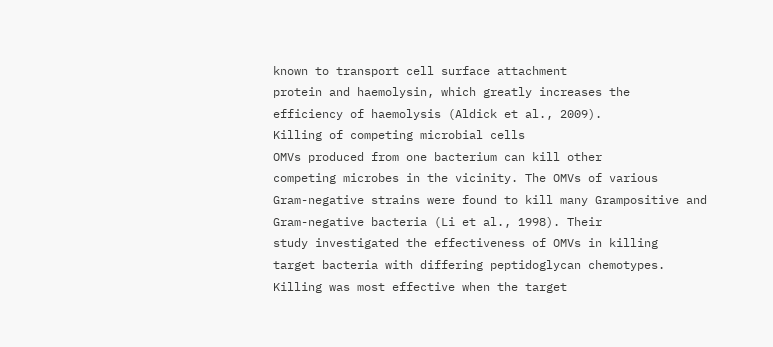known to transport cell surface attachment
protein and haemolysin, which greatly increases the
efficiency of haemolysis (Aldick et al., 2009).
Killing of competing microbial cells
OMVs produced from one bacterium can kill other
competing microbes in the vicinity. The OMVs of various
Gram-negative strains were found to kill many Grampositive and Gram-negative bacteria (Li et al., 1998). Their
study investigated the effectiveness of OMVs in killing
target bacteria with differing peptidoglycan chemotypes.
Killing was most effective when the target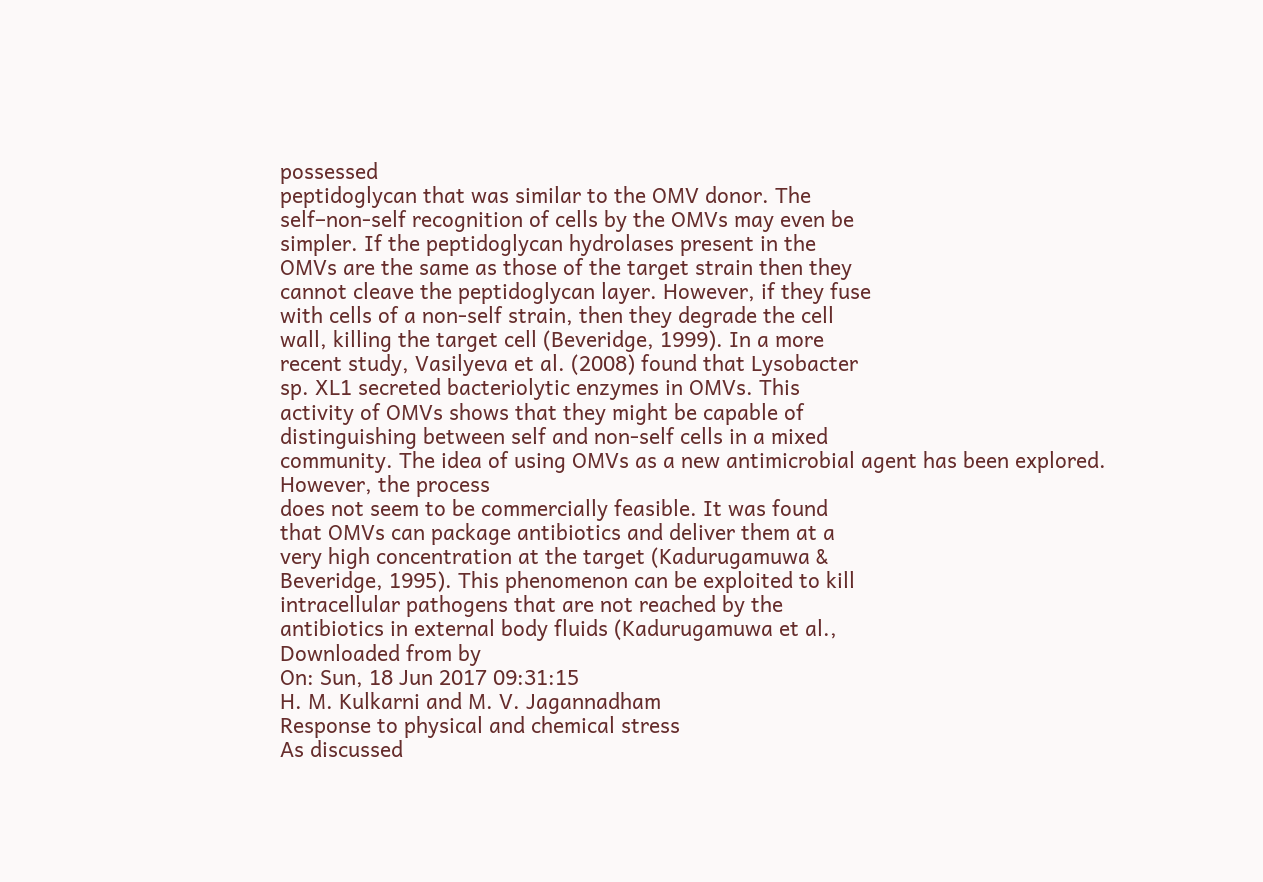possessed
peptidoglycan that was similar to the OMV donor. The
self–non-self recognition of cells by the OMVs may even be
simpler. If the peptidoglycan hydrolases present in the
OMVs are the same as those of the target strain then they
cannot cleave the peptidoglycan layer. However, if they fuse
with cells of a non-self strain, then they degrade the cell
wall, killing the target cell (Beveridge, 1999). In a more
recent study, Vasilyeva et al. (2008) found that Lysobacter
sp. XL1 secreted bacteriolytic enzymes in OMVs. This
activity of OMVs shows that they might be capable of
distinguishing between self and non-self cells in a mixed
community. The idea of using OMVs as a new antimicrobial agent has been explored. However, the process
does not seem to be commercially feasible. It was found
that OMVs can package antibiotics and deliver them at a
very high concentration at the target (Kadurugamuwa &
Beveridge, 1995). This phenomenon can be exploited to kill
intracellular pathogens that are not reached by the
antibiotics in external body fluids (Kadurugamuwa et al.,
Downloaded from by
On: Sun, 18 Jun 2017 09:31:15
H. M. Kulkarni and M. V. Jagannadham
Response to physical and chemical stress
As discussed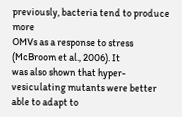previously, bacteria tend to produce more
OMVs as a response to stress (McBroom et al., 2006). It
was also shown that hyper-vesiculating mutants were better
able to adapt to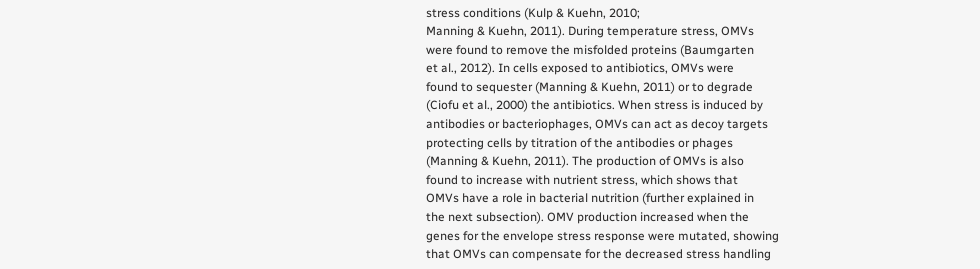stress conditions (Kulp & Kuehn, 2010;
Manning & Kuehn, 2011). During temperature stress, OMVs
were found to remove the misfolded proteins (Baumgarten
et al., 2012). In cells exposed to antibiotics, OMVs were
found to sequester (Manning & Kuehn, 2011) or to degrade
(Ciofu et al., 2000) the antibiotics. When stress is induced by
antibodies or bacteriophages, OMVs can act as decoy targets
protecting cells by titration of the antibodies or phages
(Manning & Kuehn, 2011). The production of OMVs is also
found to increase with nutrient stress, which shows that
OMVs have a role in bacterial nutrition (further explained in
the next subsection). OMV production increased when the
genes for the envelope stress response were mutated, showing
that OMVs can compensate for the decreased stress handling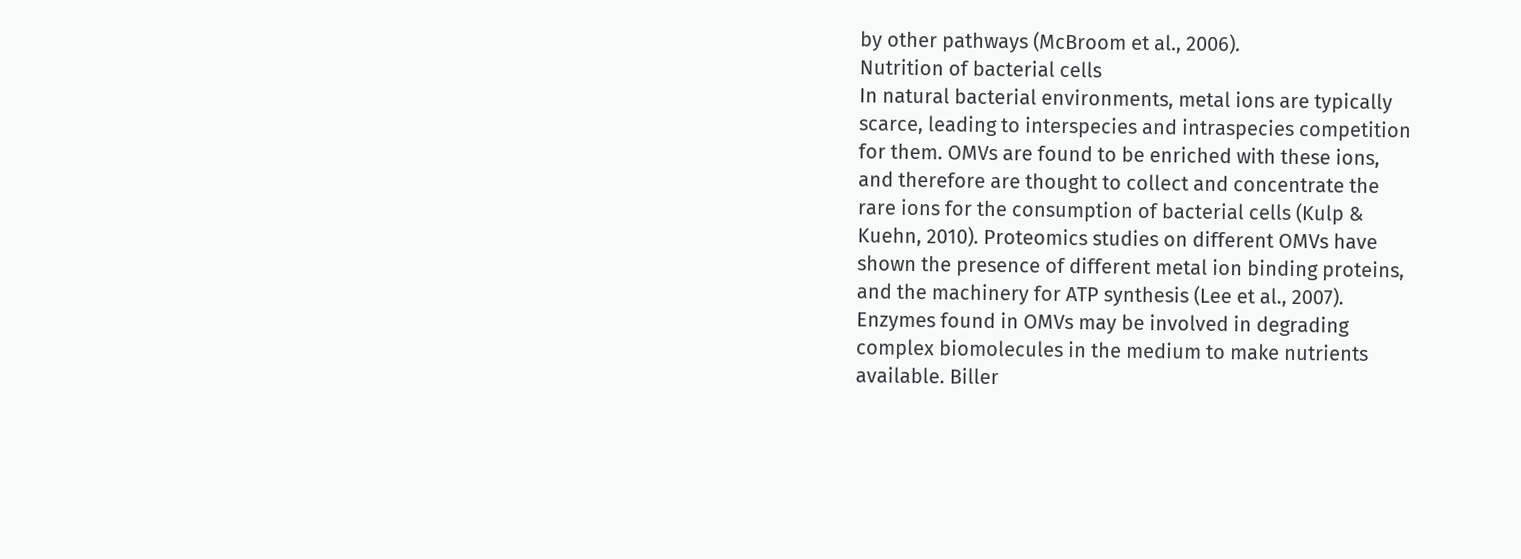by other pathways (McBroom et al., 2006).
Nutrition of bacterial cells
In natural bacterial environments, metal ions are typically
scarce, leading to interspecies and intraspecies competition
for them. OMVs are found to be enriched with these ions,
and therefore are thought to collect and concentrate the
rare ions for the consumption of bacterial cells (Kulp &
Kuehn, 2010). Proteomics studies on different OMVs have
shown the presence of different metal ion binding proteins,
and the machinery for ATP synthesis (Lee et al., 2007).
Enzymes found in OMVs may be involved in degrading
complex biomolecules in the medium to make nutrients
available. Biller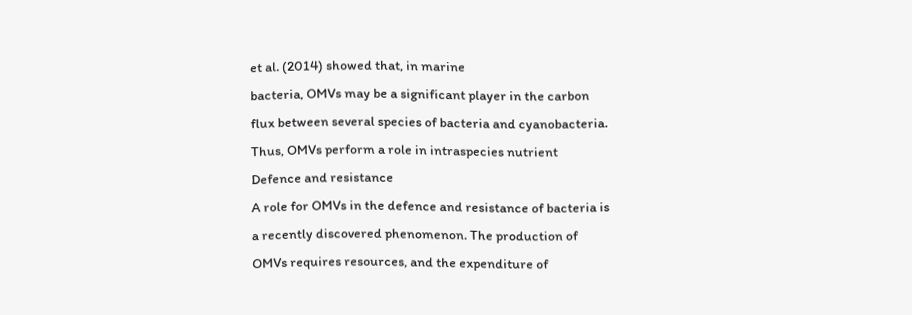et al. (2014) showed that, in marine
bacteria, OMVs may be a significant player in the carbon
flux between several species of bacteria and cyanobacteria.
Thus, OMVs perform a role in intraspecies nutrient
Defence and resistance
A role for OMVs in the defence and resistance of bacteria is
a recently discovered phenomenon. The production of
OMVs requires resources, and the expenditure of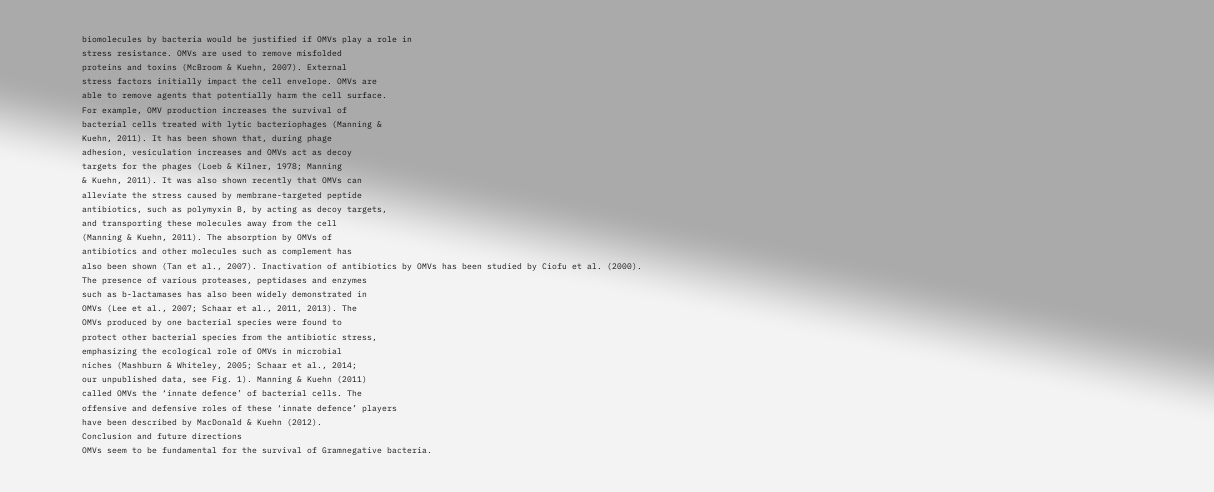biomolecules by bacteria would be justified if OMVs play a role in
stress resistance. OMVs are used to remove misfolded
proteins and toxins (McBroom & Kuehn, 2007). External
stress factors initially impact the cell envelope. OMVs are
able to remove agents that potentially harm the cell surface.
For example, OMV production increases the survival of
bacterial cells treated with lytic bacteriophages (Manning &
Kuehn, 2011). It has been shown that, during phage
adhesion, vesiculation increases and OMVs act as decoy
targets for the phages (Loeb & Kilner, 1978; Manning
& Kuehn, 2011). It was also shown recently that OMVs can
alleviate the stress caused by membrane-targeted peptide
antibiotics, such as polymyxin B, by acting as decoy targets,
and transporting these molecules away from the cell
(Manning & Kuehn, 2011). The absorption by OMVs of
antibiotics and other molecules such as complement has
also been shown (Tan et al., 2007). Inactivation of antibiotics by OMVs has been studied by Ciofu et al. (2000).
The presence of various proteases, peptidases and enzymes
such as b-lactamases has also been widely demonstrated in
OMVs (Lee et al., 2007; Schaar et al., 2011, 2013). The
OMVs produced by one bacterial species were found to
protect other bacterial species from the antibiotic stress,
emphasizing the ecological role of OMVs in microbial
niches (Mashburn & Whiteley, 2005; Schaar et al., 2014;
our unpublished data, see Fig. 1). Manning & Kuehn (2011)
called OMVs the ‘innate defence’ of bacterial cells. The
offensive and defensive roles of these ‘innate defence’ players
have been described by MacDonald & Kuehn (2012).
Conclusion and future directions
OMVs seem to be fundamental for the survival of Gramnegative bacteria.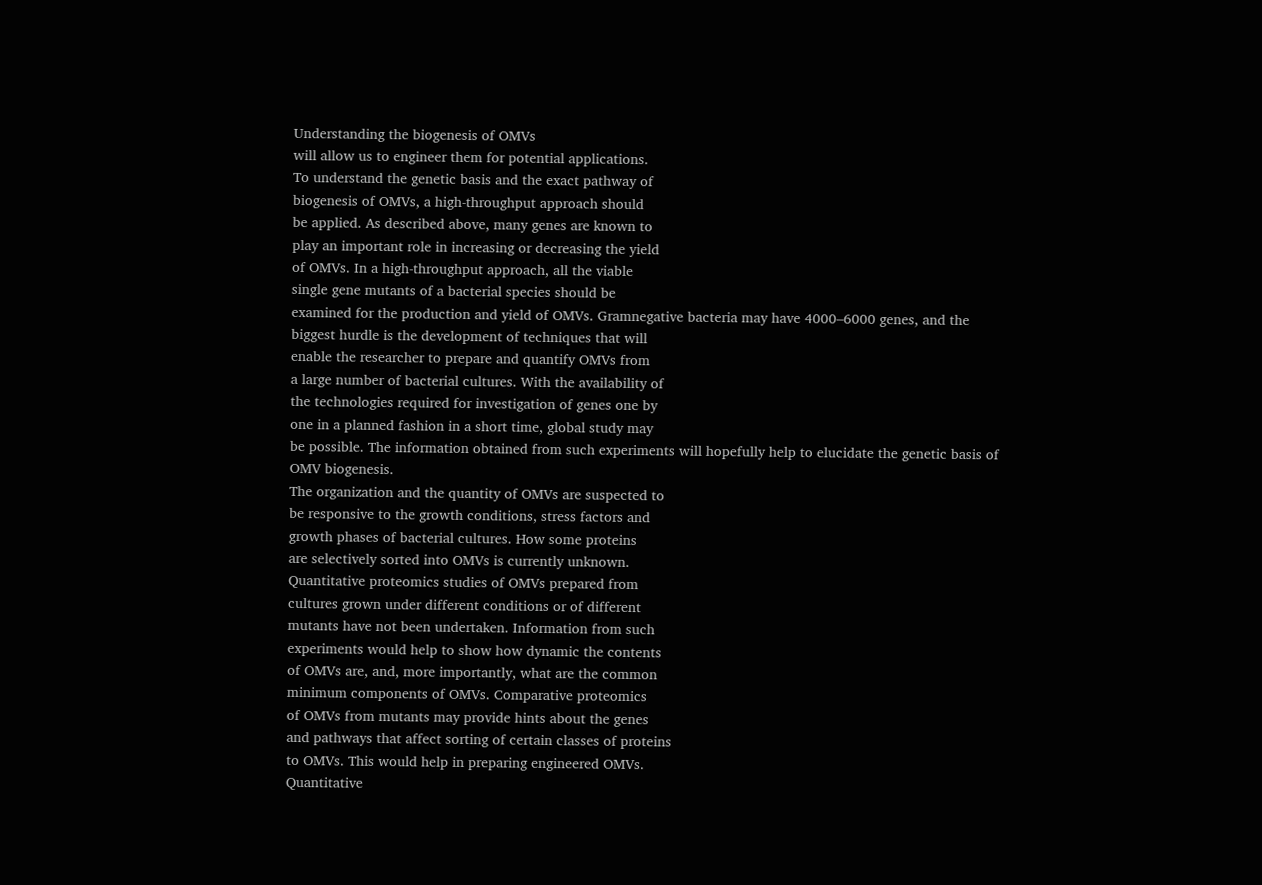Understanding the biogenesis of OMVs
will allow us to engineer them for potential applications.
To understand the genetic basis and the exact pathway of
biogenesis of OMVs, a high-throughput approach should
be applied. As described above, many genes are known to
play an important role in increasing or decreasing the yield
of OMVs. In a high-throughput approach, all the viable
single gene mutants of a bacterial species should be
examined for the production and yield of OMVs. Gramnegative bacteria may have 4000–6000 genes, and the
biggest hurdle is the development of techniques that will
enable the researcher to prepare and quantify OMVs from
a large number of bacterial cultures. With the availability of
the technologies required for investigation of genes one by
one in a planned fashion in a short time, global study may
be possible. The information obtained from such experiments will hopefully help to elucidate the genetic basis of
OMV biogenesis.
The organization and the quantity of OMVs are suspected to
be responsive to the growth conditions, stress factors and
growth phases of bacterial cultures. How some proteins
are selectively sorted into OMVs is currently unknown.
Quantitative proteomics studies of OMVs prepared from
cultures grown under different conditions or of different
mutants have not been undertaken. Information from such
experiments would help to show how dynamic the contents
of OMVs are, and, more importantly, what are the common
minimum components of OMVs. Comparative proteomics
of OMVs from mutants may provide hints about the genes
and pathways that affect sorting of certain classes of proteins
to OMVs. This would help in preparing engineered OMVs.
Quantitative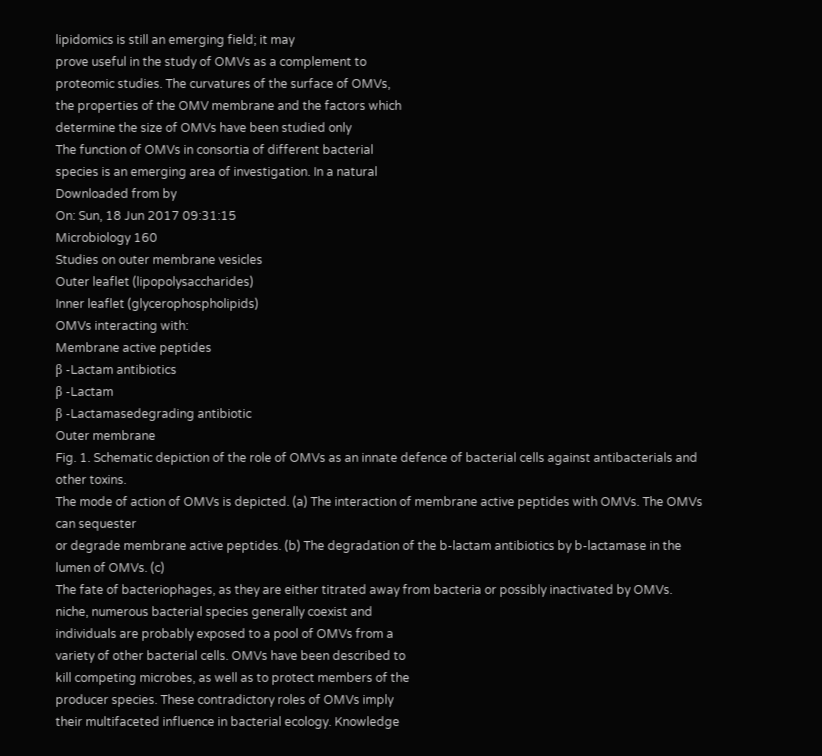lipidomics is still an emerging field; it may
prove useful in the study of OMVs as a complement to
proteomic studies. The curvatures of the surface of OMVs,
the properties of the OMV membrane and the factors which
determine the size of OMVs have been studied only
The function of OMVs in consortia of different bacterial
species is an emerging area of investigation. In a natural
Downloaded from by
On: Sun, 18 Jun 2017 09:31:15
Microbiology 160
Studies on outer membrane vesicles
Outer leaflet (lipopolysaccharides)
Inner leaflet (glycerophospholipids)
OMVs interacting with:
Membrane active peptides
β -Lactam antibiotics
β -Lactam
β -Lactamasedegrading antibiotic
Outer membrane
Fig. 1. Schematic depiction of the role of OMVs as an innate defence of bacterial cells against antibacterials and other toxins.
The mode of action of OMVs is depicted. (a) The interaction of membrane active peptides with OMVs. The OMVs can sequester
or degrade membrane active peptides. (b) The degradation of the b-lactam antibiotics by b-lactamase in the lumen of OMVs. (c)
The fate of bacteriophages, as they are either titrated away from bacteria or possibly inactivated by OMVs.
niche, numerous bacterial species generally coexist and
individuals are probably exposed to a pool of OMVs from a
variety of other bacterial cells. OMVs have been described to
kill competing microbes, as well as to protect members of the
producer species. These contradictory roles of OMVs imply
their multifaceted influence in bacterial ecology. Knowledge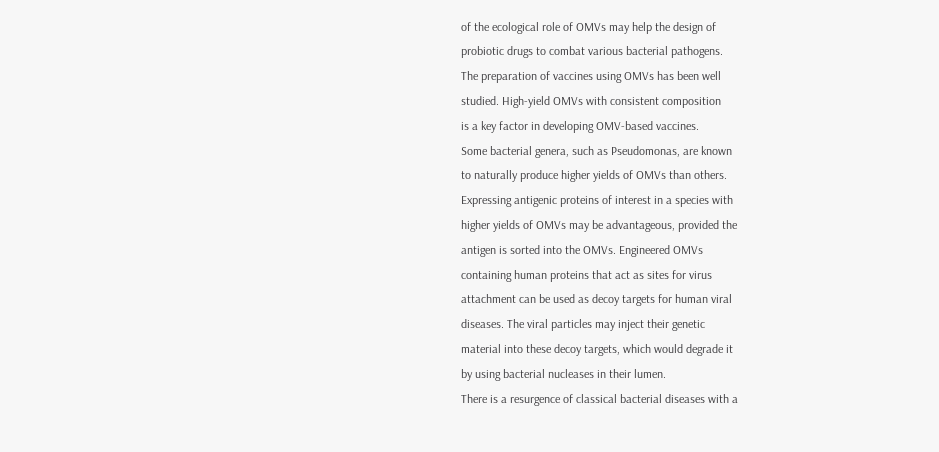of the ecological role of OMVs may help the design of
probiotic drugs to combat various bacterial pathogens.
The preparation of vaccines using OMVs has been well
studied. High-yield OMVs with consistent composition
is a key factor in developing OMV-based vaccines.
Some bacterial genera, such as Pseudomonas, are known
to naturally produce higher yields of OMVs than others.
Expressing antigenic proteins of interest in a species with
higher yields of OMVs may be advantageous, provided the
antigen is sorted into the OMVs. Engineered OMVs
containing human proteins that act as sites for virus
attachment can be used as decoy targets for human viral
diseases. The viral particles may inject their genetic
material into these decoy targets, which would degrade it
by using bacterial nucleases in their lumen.
There is a resurgence of classical bacterial diseases with a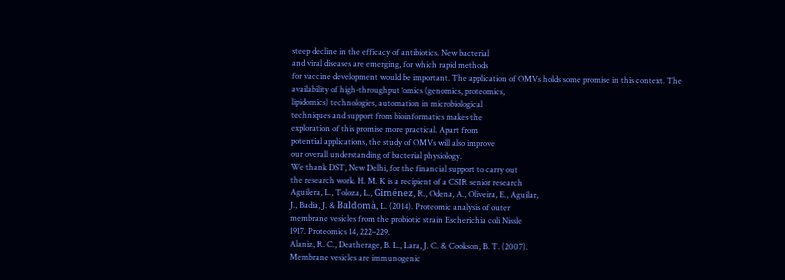steep decline in the efficacy of antibiotics. New bacterial
and viral diseases are emerging, for which rapid methods
for vaccine development would be important. The application of OMVs holds some promise in this context. The
availability of high-throughput ‘omics (genomics, proteomics,
lipidomics) technologies, automation in microbiological
techniques and support from bioinformatics makes the
exploration of this promise more practical. Apart from
potential applications, the study of OMVs will also improve
our overall understanding of bacterial physiology.
We thank DST, New Delhi, for the financial support to carry out
the research work. H. M. K is a recipient of a CSIR senior research
Aguilera, L., Toloza, L., Giménez, R., Odena, A., Oliveira, E., Aguilar,
J., Badia, J. & Baldomà, L. (2014). Proteomic analysis of outer
membrane vesicles from the probiotic strain Escherichia coli Nissle
1917. Proteomics 14, 222–229.
Alaniz, R. C., Deatherage, B. L., Lara, J. C. & Cookson, B. T. (2007).
Membrane vesicles are immunogenic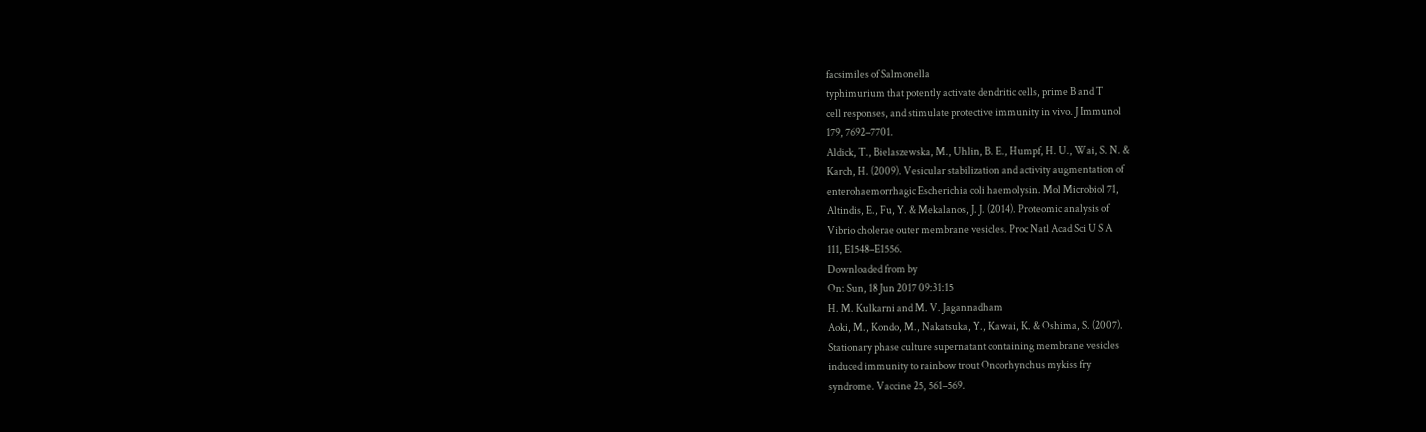facsimiles of Salmonella
typhimurium that potently activate dendritic cells, prime B and T
cell responses, and stimulate protective immunity in vivo. J Immunol
179, 7692–7701.
Aldick, T., Bielaszewska, M., Uhlin, B. E., Humpf, H. U., Wai, S. N. &
Karch, H. (2009). Vesicular stabilization and activity augmentation of
enterohaemorrhagic Escherichia coli haemolysin. Mol Microbiol 71,
Altindis, E., Fu, Y. & Mekalanos, J. J. (2014). Proteomic analysis of
Vibrio cholerae outer membrane vesicles. Proc Natl Acad Sci U S A
111, E1548–E1556.
Downloaded from by
On: Sun, 18 Jun 2017 09:31:15
H. M. Kulkarni and M. V. Jagannadham
Aoki, M., Kondo, M., Nakatsuka, Y., Kawai, K. & Oshima, S. (2007).
Stationary phase culture supernatant containing membrane vesicles
induced immunity to rainbow trout Oncorhynchus mykiss fry
syndrome. Vaccine 25, 561–569.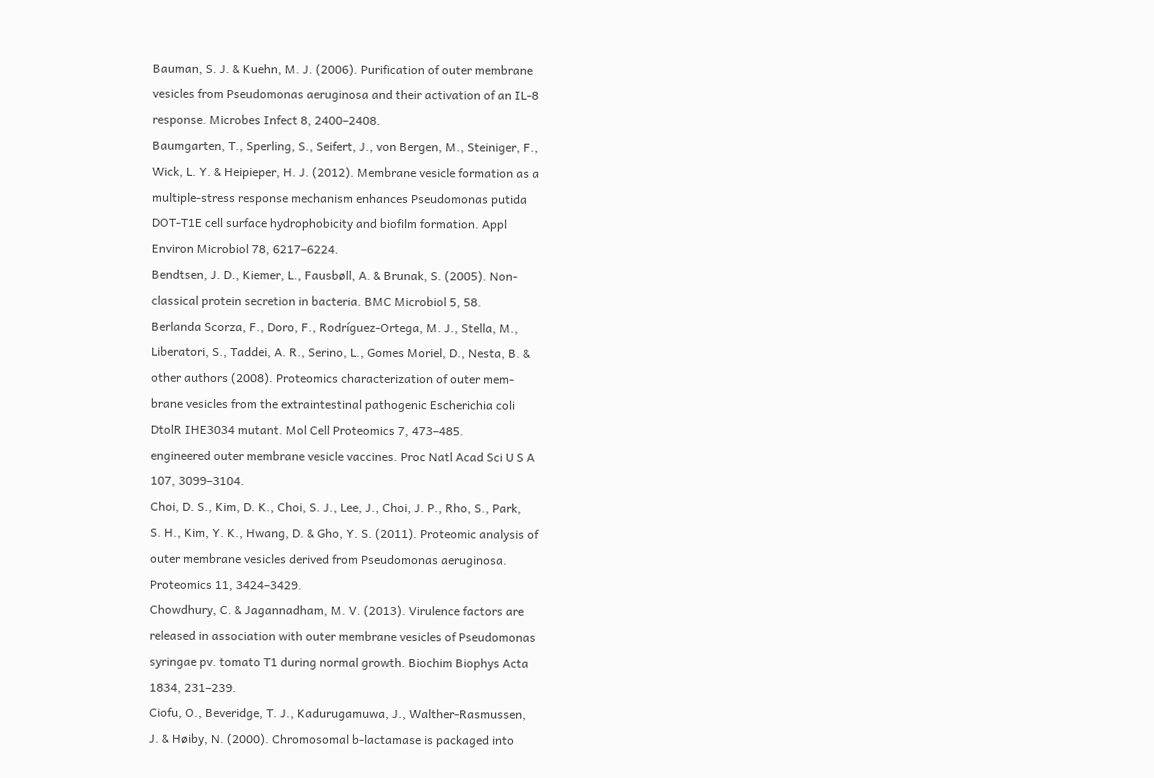Bauman, S. J. & Kuehn, M. J. (2006). Purification of outer membrane
vesicles from Pseudomonas aeruginosa and their activation of an IL-8
response. Microbes Infect 8, 2400–2408.
Baumgarten, T., Sperling, S., Seifert, J., von Bergen, M., Steiniger, F.,
Wick, L. Y. & Heipieper, H. J. (2012). Membrane vesicle formation as a
multiple-stress response mechanism enhances Pseudomonas putida
DOT-T1E cell surface hydrophobicity and biofilm formation. Appl
Environ Microbiol 78, 6217–6224.
Bendtsen, J. D., Kiemer, L., Fausbøll, A. & Brunak, S. (2005). Non-
classical protein secretion in bacteria. BMC Microbiol 5, 58.
Berlanda Scorza, F., Doro, F., Rodrı́guez-Ortega, M. J., Stella, M.,
Liberatori, S., Taddei, A. R., Serino, L., Gomes Moriel, D., Nesta, B. &
other authors (2008). Proteomics characterization of outer mem-
brane vesicles from the extraintestinal pathogenic Escherichia coli
DtolR IHE3034 mutant. Mol Cell Proteomics 7, 473–485.
engineered outer membrane vesicle vaccines. Proc Natl Acad Sci U S A
107, 3099–3104.
Choi, D. S., Kim, D. K., Choi, S. J., Lee, J., Choi, J. P., Rho, S., Park,
S. H., Kim, Y. K., Hwang, D. & Gho, Y. S. (2011). Proteomic analysis of
outer membrane vesicles derived from Pseudomonas aeruginosa.
Proteomics 11, 3424–3429.
Chowdhury, C. & Jagannadham, M. V. (2013). Virulence factors are
released in association with outer membrane vesicles of Pseudomonas
syringae pv. tomato T1 during normal growth. Biochim Biophys Acta
1834, 231–239.
Ciofu, O., Beveridge, T. J., Kadurugamuwa, J., Walther-Rasmussen,
J. & Høiby, N. (2000). Chromosomal b-lactamase is packaged into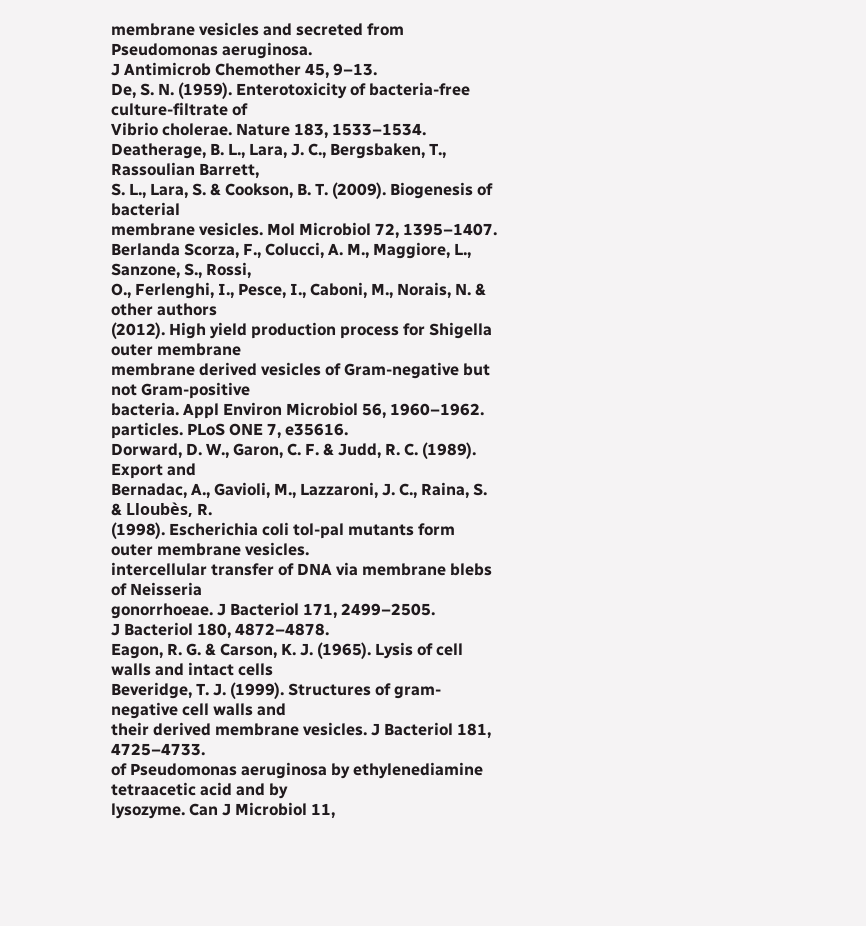membrane vesicles and secreted from Pseudomonas aeruginosa.
J Antimicrob Chemother 45, 9–13.
De, S. N. (1959). Enterotoxicity of bacteria-free culture-filtrate of
Vibrio cholerae. Nature 183, 1533–1534.
Deatherage, B. L., Lara, J. C., Bergsbaken, T., Rassoulian Barrett,
S. L., Lara, S. & Cookson, B. T. (2009). Biogenesis of bacterial
membrane vesicles. Mol Microbiol 72, 1395–1407.
Berlanda Scorza, F., Colucci, A. M., Maggiore, L., Sanzone, S., Rossi,
O., Ferlenghi, I., Pesce, I., Caboni, M., Norais, N. & other authors
(2012). High yield production process for Shigella outer membrane
membrane derived vesicles of Gram-negative but not Gram-positive
bacteria. Appl Environ Microbiol 56, 1960–1962.
particles. PLoS ONE 7, e35616.
Dorward, D. W., Garon, C. F. & Judd, R. C. (1989). Export and
Bernadac, A., Gavioli, M., Lazzaroni, J. C., Raina, S. & Lloubès, R.
(1998). Escherichia coli tol-pal mutants form outer membrane vesicles.
intercellular transfer of DNA via membrane blebs of Neisseria
gonorrhoeae. J Bacteriol 171, 2499–2505.
J Bacteriol 180, 4872–4878.
Eagon, R. G. & Carson, K. J. (1965). Lysis of cell walls and intact cells
Beveridge, T. J. (1999). Structures of gram-negative cell walls and
their derived membrane vesicles. J Bacteriol 181, 4725–4733.
of Pseudomonas aeruginosa by ethylenediamine tetraacetic acid and by
lysozyme. Can J Microbiol 11,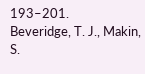193–201.
Beveridge, T. J., Makin, S.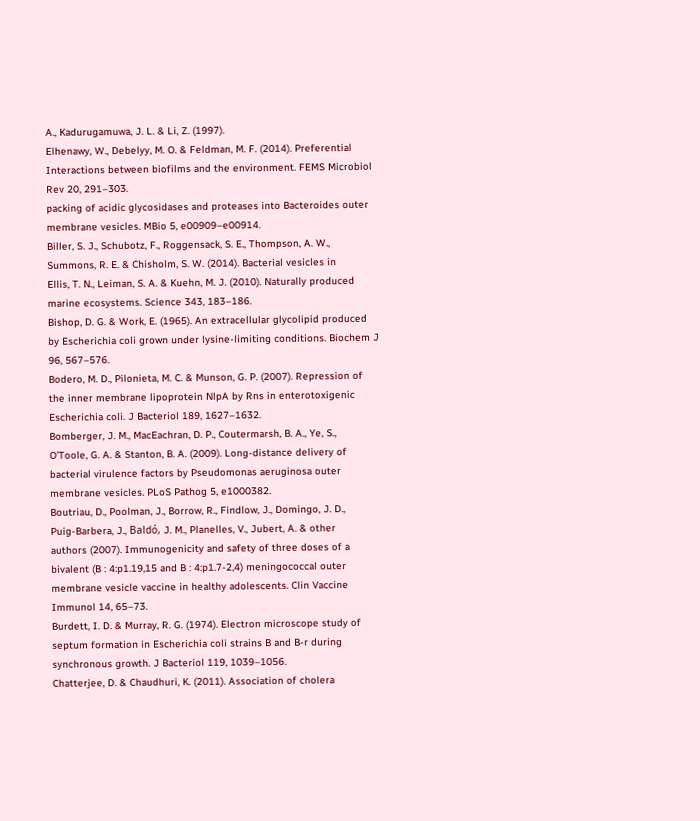A., Kadurugamuwa, J. L. & Li, Z. (1997).
Elhenawy, W., Debelyy, M. O. & Feldman, M. F. (2014). Preferential
Interactions between biofilms and the environment. FEMS Microbiol
Rev 20, 291–303.
packing of acidic glycosidases and proteases into Bacteroides outer
membrane vesicles. MBio 5, e00909–e00914.
Biller, S. J., Schubotz, F., Roggensack, S. E., Thompson, A. W.,
Summons, R. E. & Chisholm, S. W. (2014). Bacterial vesicles in
Ellis, T. N., Leiman, S. A. & Kuehn, M. J. (2010). Naturally produced
marine ecosystems. Science 343, 183–186.
Bishop, D. G. & Work, E. (1965). An extracellular glycolipid produced
by Escherichia coli grown under lysine-limiting conditions. Biochem J
96, 567–576.
Bodero, M. D., Pilonieta, M. C. & Munson, G. P. (2007). Repression of
the inner membrane lipoprotein NlpA by Rns in enterotoxigenic
Escherichia coli. J Bacteriol 189, 1627–1632.
Bomberger, J. M., MacEachran, D. P., Coutermarsh, B. A., Ye, S.,
O’Toole, G. A. & Stanton, B. A. (2009). Long-distance delivery of
bacterial virulence factors by Pseudomonas aeruginosa outer membrane vesicles. PLoS Pathog 5, e1000382.
Boutriau, D., Poolman, J., Borrow, R., Findlow, J., Domingo, J. D.,
Puig-Barbera, J., Baldó, J. M., Planelles, V., Jubert, A. & other
authors (2007). Immunogenicity and safety of three doses of a
bivalent (B : 4:p1.19,15 and B : 4:p1.7-2,4) meningococcal outer
membrane vesicle vaccine in healthy adolescents. Clin Vaccine
Immunol 14, 65–73.
Burdett, I. D. & Murray, R. G. (1974). Electron microscope study of
septum formation in Escherichia coli strains B and B-r during
synchronous growth. J Bacteriol 119, 1039–1056.
Chatterjee, D. & Chaudhuri, K. (2011). Association of cholera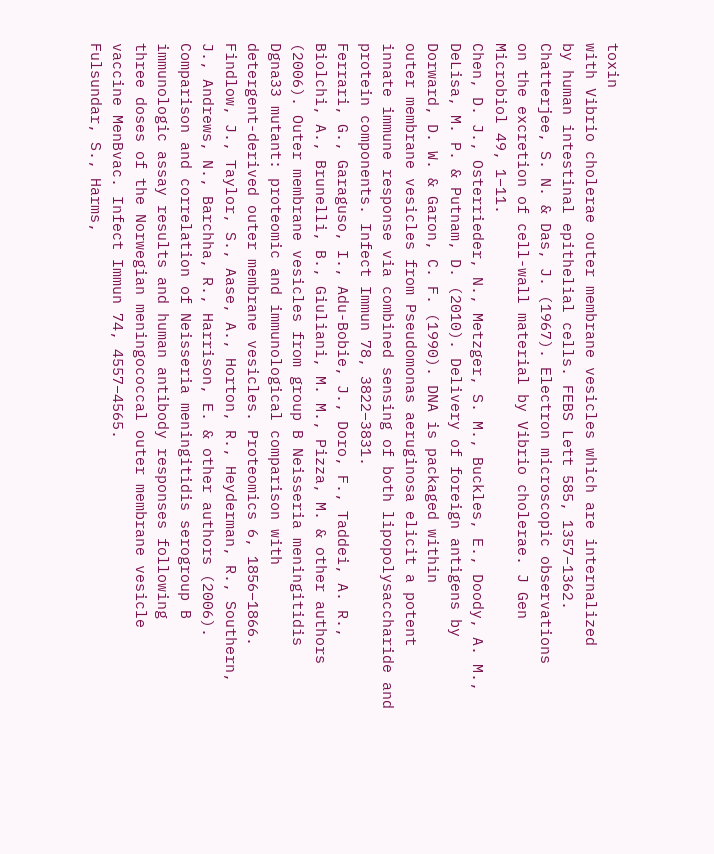toxin
with Vibrio cholerae outer membrane vesicles which are internalized
by human intestinal epithelial cells. FEBS Lett 585, 1357–1362.
Chatterjee, S. N. & Das, J. (1967). Electron microscopic observations
on the excretion of cell-wall material by Vibrio cholerae. J Gen
Microbiol 49, 1–11.
Chen, D. J., Osterrieder, N., Metzger, S. M., Buckles, E., Doody, A. M.,
DeLisa, M. P. & Putnam, D. (2010). Delivery of foreign antigens by
Dorward, D. W. & Garon, C. F. (1990). DNA is packaged within
outer membrane vesicles from Pseudomonas aeruginosa elicit a potent
innate immune response via combined sensing of both lipopolysaccharide and protein components. Infect Immun 78, 3822–3831.
Ferrari, G., Garaguso, I., Adu-Bobie, J., Doro, F., Taddei, A. R.,
Biolchi, A., Brunelli, B., Giuliani, M. M., Pizza, M. & other authors
(2006). Outer membrane vesicles from group B Neisseria meningitidis
Dgna33 mutant: proteomic and immunological comparison with
detergent-derived outer membrane vesicles. Proteomics 6, 1856–1866.
Findlow, J., Taylor, S., Aase, A., Horton, R., Heyderman, R., Southern,
J., Andrews, N., Barchha, R., Harrison, E. & other authors (2006).
Comparison and correlation of Neisseria meningitidis serogroup B
immunologic assay results and human antibody responses following
three doses of the Norwegian meningococcal outer membrane vesicle
vaccine MenBvac. Infect Immun 74, 4557–4565.
Fulsundar, S., Harms,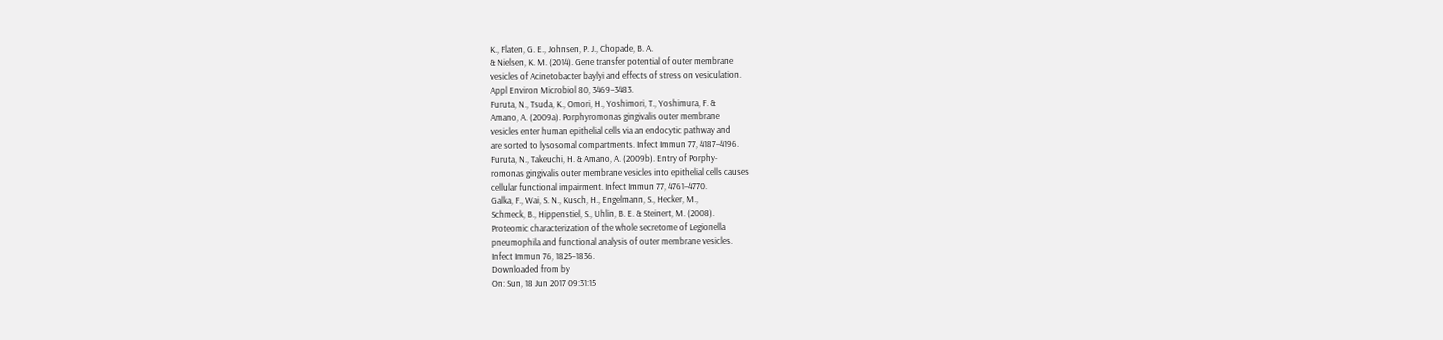K., Flaten, G. E., Johnsen, P. J., Chopade, B. A.
& Nielsen, K. M. (2014). Gene transfer potential of outer membrane
vesicles of Acinetobacter baylyi and effects of stress on vesiculation.
Appl Environ Microbiol 80, 3469–3483.
Furuta, N., Tsuda, K., Omori, H., Yoshimori, T., Yoshimura, F. &
Amano, A. (2009a). Porphyromonas gingivalis outer membrane
vesicles enter human epithelial cells via an endocytic pathway and
are sorted to lysosomal compartments. Infect Immun 77, 4187–4196.
Furuta, N., Takeuchi, H. & Amano, A. (2009b). Entry of Porphy-
romonas gingivalis outer membrane vesicles into epithelial cells causes
cellular functional impairment. Infect Immun 77, 4761–4770.
Galka, F., Wai, S. N., Kusch, H., Engelmann, S., Hecker, M.,
Schmeck, B., Hippenstiel, S., Uhlin, B. E. & Steinert, M. (2008).
Proteomic characterization of the whole secretome of Legionella
pneumophila and functional analysis of outer membrane vesicles.
Infect Immun 76, 1825–1836.
Downloaded from by
On: Sun, 18 Jun 2017 09:31:15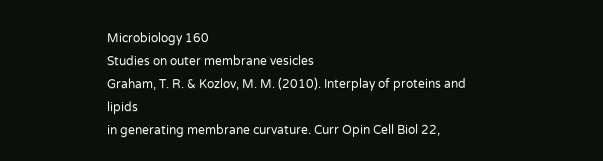Microbiology 160
Studies on outer membrane vesicles
Graham, T. R. & Kozlov, M. M. (2010). Interplay of proteins and lipids
in generating membrane curvature. Curr Opin Cell Biol 22,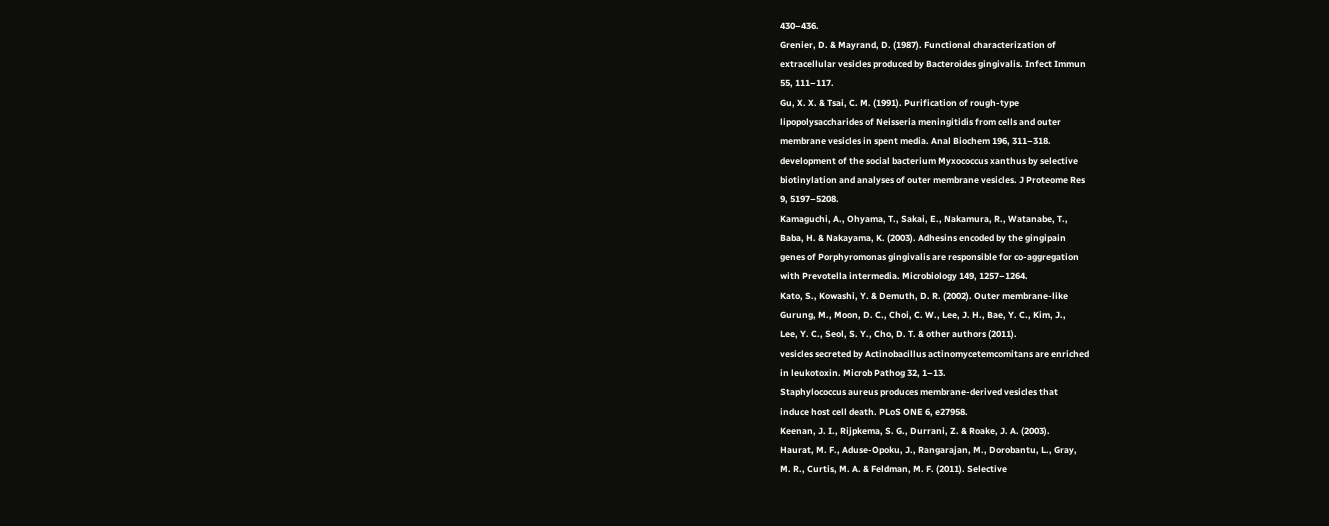430–436.
Grenier, D. & Mayrand, D. (1987). Functional characterization of
extracellular vesicles produced by Bacteroides gingivalis. Infect Immun
55, 111–117.
Gu, X. X. & Tsai, C. M. (1991). Purification of rough-type
lipopolysaccharides of Neisseria meningitidis from cells and outer
membrane vesicles in spent media. Anal Biochem 196, 311–318.
development of the social bacterium Myxococcus xanthus by selective
biotinylation and analyses of outer membrane vesicles. J Proteome Res
9, 5197–5208.
Kamaguchi, A., Ohyama, T., Sakai, E., Nakamura, R., Watanabe, T.,
Baba, H. & Nakayama, K. (2003). Adhesins encoded by the gingipain
genes of Porphyromonas gingivalis are responsible for co-aggregation
with Prevotella intermedia. Microbiology 149, 1257–1264.
Kato, S., Kowashi, Y. & Demuth, D. R. (2002). Outer membrane-like
Gurung, M., Moon, D. C., Choi, C. W., Lee, J. H., Bae, Y. C., Kim, J.,
Lee, Y. C., Seol, S. Y., Cho, D. T. & other authors (2011).
vesicles secreted by Actinobacillus actinomycetemcomitans are enriched
in leukotoxin. Microb Pathog 32, 1–13.
Staphylococcus aureus produces membrane-derived vesicles that
induce host cell death. PLoS ONE 6, e27958.
Keenan, J. I., Rijpkema, S. G., Durrani, Z. & Roake, J. A. (2003).
Haurat, M. F., Aduse-Opoku, J., Rangarajan, M., Dorobantu, L., Gray,
M. R., Curtis, M. A. & Feldman, M. F. (2011). Selective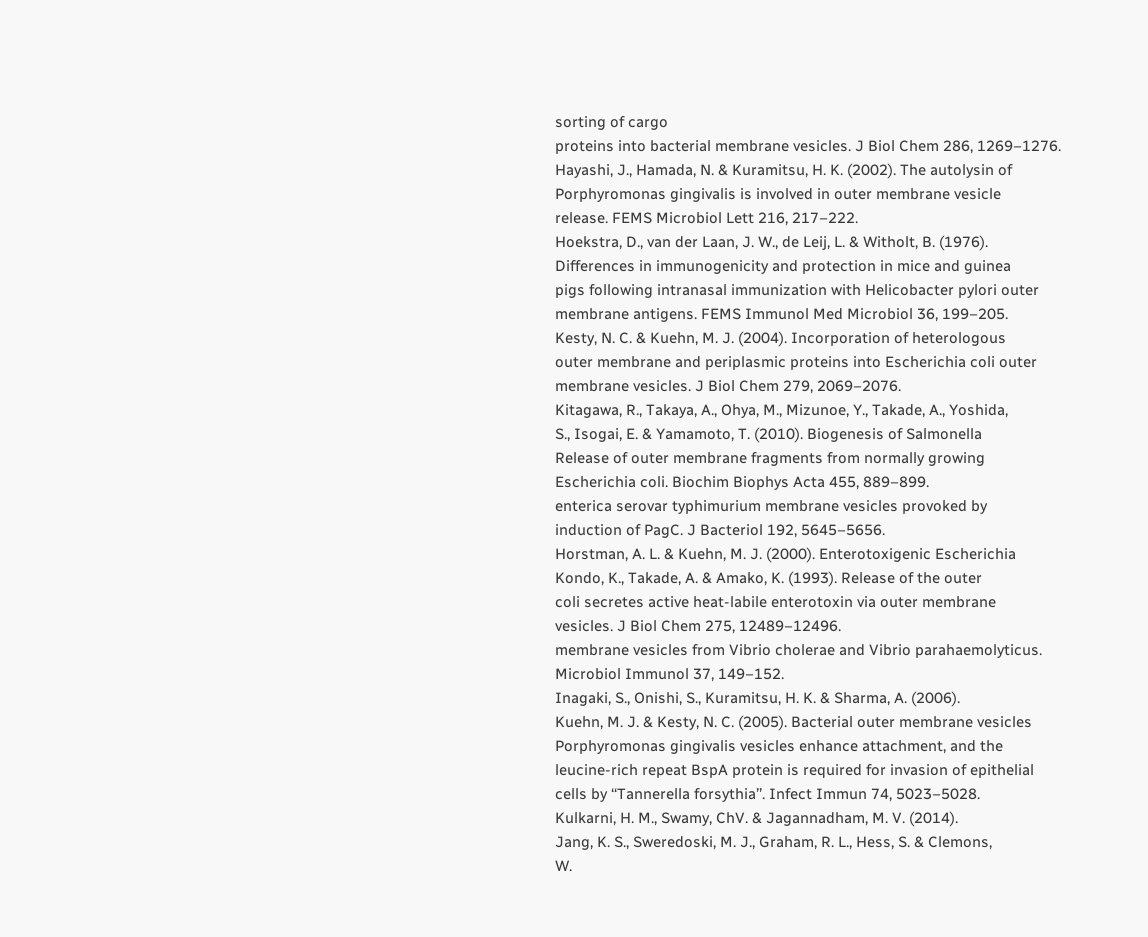sorting of cargo
proteins into bacterial membrane vesicles. J Biol Chem 286, 1269–1276.
Hayashi, J., Hamada, N. & Kuramitsu, H. K. (2002). The autolysin of
Porphyromonas gingivalis is involved in outer membrane vesicle
release. FEMS Microbiol Lett 216, 217–222.
Hoekstra, D., van der Laan, J. W., de Leij, L. & Witholt, B. (1976).
Differences in immunogenicity and protection in mice and guinea
pigs following intranasal immunization with Helicobacter pylori outer
membrane antigens. FEMS Immunol Med Microbiol 36, 199–205.
Kesty, N. C. & Kuehn, M. J. (2004). Incorporation of heterologous
outer membrane and periplasmic proteins into Escherichia coli outer
membrane vesicles. J Biol Chem 279, 2069–2076.
Kitagawa, R., Takaya, A., Ohya, M., Mizunoe, Y., Takade, A., Yoshida,
S., Isogai, E. & Yamamoto, T. (2010). Biogenesis of Salmonella
Release of outer membrane fragments from normally growing
Escherichia coli. Biochim Biophys Acta 455, 889–899.
enterica serovar typhimurium membrane vesicles provoked by
induction of PagC. J Bacteriol 192, 5645–5656.
Horstman, A. L. & Kuehn, M. J. (2000). Enterotoxigenic Escherichia
Kondo, K., Takade, A. & Amako, K. (1993). Release of the outer
coli secretes active heat-labile enterotoxin via outer membrane
vesicles. J Biol Chem 275, 12489–12496.
membrane vesicles from Vibrio cholerae and Vibrio parahaemolyticus.
Microbiol Immunol 37, 149–152.
Inagaki, S., Onishi, S., Kuramitsu, H. K. & Sharma, A. (2006).
Kuehn, M. J. & Kesty, N. C. (2005). Bacterial outer membrane vesicles
Porphyromonas gingivalis vesicles enhance attachment, and the
leucine-rich repeat BspA protein is required for invasion of epithelial
cells by ‘‘Tannerella forsythia’’. Infect Immun 74, 5023–5028.
Kulkarni, H. M., Swamy, ChV. & Jagannadham, M. V. (2014).
Jang, K. S., Sweredoski, M. J., Graham, R. L., Hess, S. & Clemons,
W.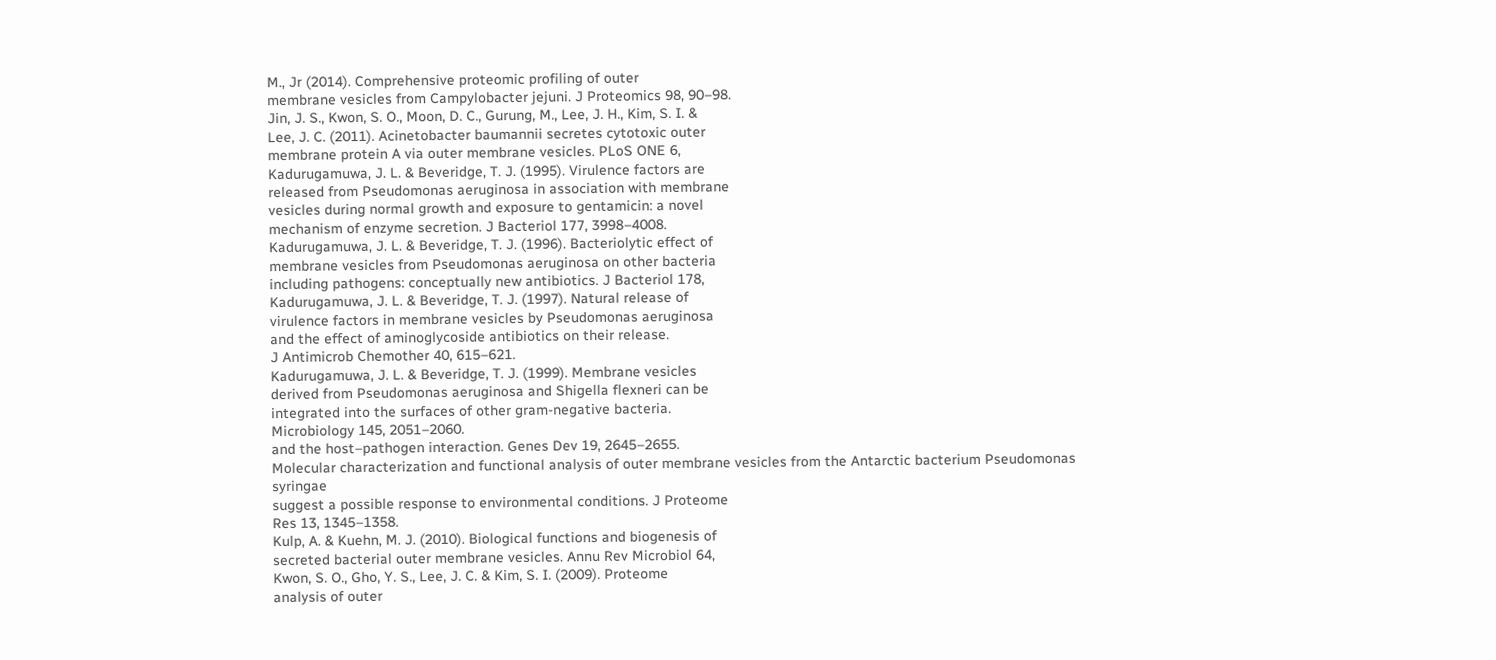M., Jr (2014). Comprehensive proteomic profiling of outer
membrane vesicles from Campylobacter jejuni. J Proteomics 98, 90–98.
Jin, J. S., Kwon, S. O., Moon, D. C., Gurung, M., Lee, J. H., Kim, S. I. &
Lee, J. C. (2011). Acinetobacter baumannii secretes cytotoxic outer
membrane protein A via outer membrane vesicles. PLoS ONE 6,
Kadurugamuwa, J. L. & Beveridge, T. J. (1995). Virulence factors are
released from Pseudomonas aeruginosa in association with membrane
vesicles during normal growth and exposure to gentamicin: a novel
mechanism of enzyme secretion. J Bacteriol 177, 3998–4008.
Kadurugamuwa, J. L. & Beveridge, T. J. (1996). Bacteriolytic effect of
membrane vesicles from Pseudomonas aeruginosa on other bacteria
including pathogens: conceptually new antibiotics. J Bacteriol 178,
Kadurugamuwa, J. L. & Beveridge, T. J. (1997). Natural release of
virulence factors in membrane vesicles by Pseudomonas aeruginosa
and the effect of aminoglycoside antibiotics on their release.
J Antimicrob Chemother 40, 615–621.
Kadurugamuwa, J. L. & Beveridge, T. J. (1999). Membrane vesicles
derived from Pseudomonas aeruginosa and Shigella flexneri can be
integrated into the surfaces of other gram-negative bacteria.
Microbiology 145, 2051–2060.
and the host–pathogen interaction. Genes Dev 19, 2645–2655.
Molecular characterization and functional analysis of outer membrane vesicles from the Antarctic bacterium Pseudomonas syringae
suggest a possible response to environmental conditions. J Proteome
Res 13, 1345–1358.
Kulp, A. & Kuehn, M. J. (2010). Biological functions and biogenesis of
secreted bacterial outer membrane vesicles. Annu Rev Microbiol 64,
Kwon, S. O., Gho, Y. S., Lee, J. C. & Kim, S. I. (2009). Proteome
analysis of outer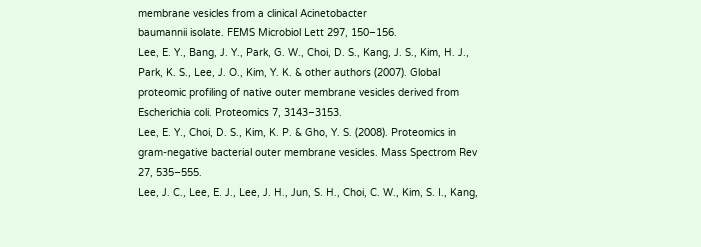membrane vesicles from a clinical Acinetobacter
baumannii isolate. FEMS Microbiol Lett 297, 150–156.
Lee, E. Y., Bang, J. Y., Park, G. W., Choi, D. S., Kang, J. S., Kim, H. J.,
Park, K. S., Lee, J. O., Kim, Y. K. & other authors (2007). Global
proteomic profiling of native outer membrane vesicles derived from
Escherichia coli. Proteomics 7, 3143–3153.
Lee, E. Y., Choi, D. S., Kim, K. P. & Gho, Y. S. (2008). Proteomics in
gram-negative bacterial outer membrane vesicles. Mass Spectrom Rev
27, 535–555.
Lee, J. C., Lee, E. J., Lee, J. H., Jun, S. H., Choi, C. W., Kim, S. I., Kang,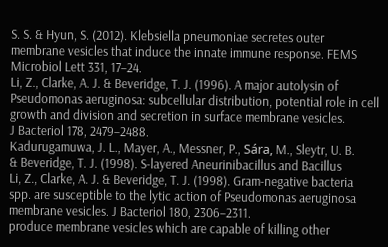S. S. & Hyun, S. (2012). Klebsiella pneumoniae secretes outer
membrane vesicles that induce the innate immune response. FEMS
Microbiol Lett 331, 17–24.
Li, Z., Clarke, A. J. & Beveridge, T. J. (1996). A major autolysin of
Pseudomonas aeruginosa: subcellular distribution, potential role in cell
growth and division and secretion in surface membrane vesicles.
J Bacteriol 178, 2479–2488.
Kadurugamuwa, J. L., Mayer, A., Messner, P., Sára, M., Sleytr, U. B.
& Beveridge, T. J. (1998). S-layered Aneurinibacillus and Bacillus
Li, Z., Clarke, A. J. & Beveridge, T. J. (1998). Gram-negative bacteria
spp. are susceptible to the lytic action of Pseudomonas aeruginosa
membrane vesicles. J Bacteriol 180, 2306–2311.
produce membrane vesicles which are capable of killing other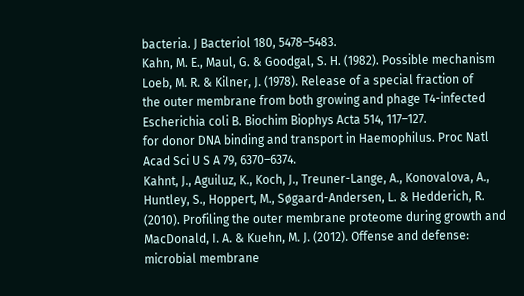bacteria. J Bacteriol 180, 5478–5483.
Kahn, M. E., Maul, G. & Goodgal, S. H. (1982). Possible mechanism
Loeb, M. R. & Kilner, J. (1978). Release of a special fraction of
the outer membrane from both growing and phage T4-infected
Escherichia coli B. Biochim Biophys Acta 514, 117–127.
for donor DNA binding and transport in Haemophilus. Proc Natl
Acad Sci U S A 79, 6370–6374.
Kahnt, J., Aguiluz, K., Koch, J., Treuner-Lange, A., Konovalova, A.,
Huntley, S., Hoppert, M., Søgaard-Andersen, L. & Hedderich, R.
(2010). Profiling the outer membrane proteome during growth and
MacDonald, I. A. & Kuehn, M. J. (2012). Offense and defense:
microbial membrane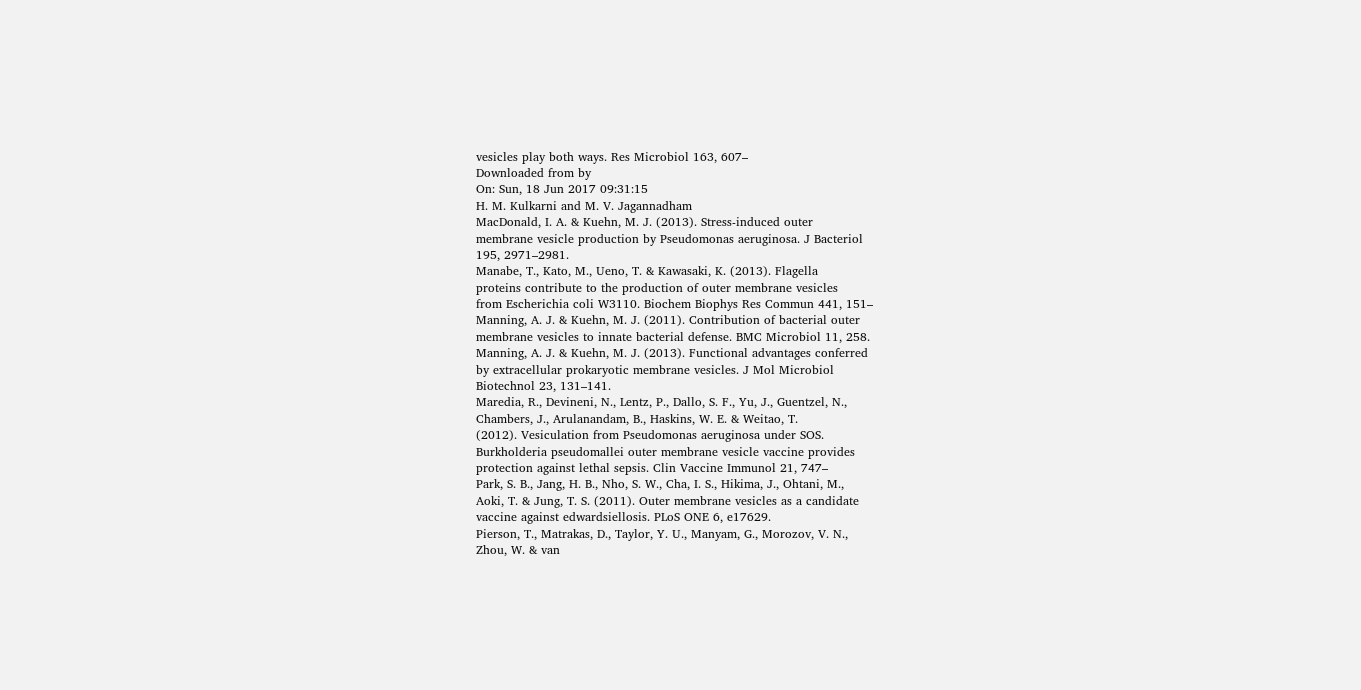vesicles play both ways. Res Microbiol 163, 607–
Downloaded from by
On: Sun, 18 Jun 2017 09:31:15
H. M. Kulkarni and M. V. Jagannadham
MacDonald, I. A. & Kuehn, M. J. (2013). Stress-induced outer
membrane vesicle production by Pseudomonas aeruginosa. J Bacteriol
195, 2971–2981.
Manabe, T., Kato, M., Ueno, T. & Kawasaki, K. (2013). Flagella
proteins contribute to the production of outer membrane vesicles
from Escherichia coli W3110. Biochem Biophys Res Commun 441, 151–
Manning, A. J. & Kuehn, M. J. (2011). Contribution of bacterial outer
membrane vesicles to innate bacterial defense. BMC Microbiol 11, 258.
Manning, A. J. & Kuehn, M. J. (2013). Functional advantages conferred
by extracellular prokaryotic membrane vesicles. J Mol Microbiol
Biotechnol 23, 131–141.
Maredia, R., Devineni, N., Lentz, P., Dallo, S. F., Yu, J., Guentzel, N.,
Chambers, J., Arulanandam, B., Haskins, W. E. & Weitao, T.
(2012). Vesiculation from Pseudomonas aeruginosa under SOS.
Burkholderia pseudomallei outer membrane vesicle vaccine provides
protection against lethal sepsis. Clin Vaccine Immunol 21, 747–
Park, S. B., Jang, H. B., Nho, S. W., Cha, I. S., Hikima, J., Ohtani, M.,
Aoki, T. & Jung, T. S. (2011). Outer membrane vesicles as a candidate
vaccine against edwardsiellosis. PLoS ONE 6, e17629.
Pierson, T., Matrakas, D., Taylor, Y. U., Manyam, G., Morozov, V. N.,
Zhou, W. & van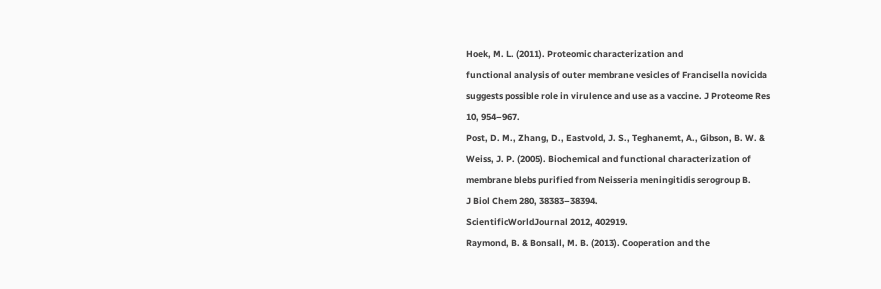Hoek, M. L. (2011). Proteomic characterization and
functional analysis of outer membrane vesicles of Francisella novicida
suggests possible role in virulence and use as a vaccine. J Proteome Res
10, 954–967.
Post, D. M., Zhang, D., Eastvold, J. S., Teghanemt, A., Gibson, B. W. &
Weiss, J. P. (2005). Biochemical and functional characterization of
membrane blebs purified from Neisseria meningitidis serogroup B.
J Biol Chem 280, 38383–38394.
ScientificWorldJournal 2012, 402919.
Raymond, B. & Bonsall, M. B. (2013). Cooperation and the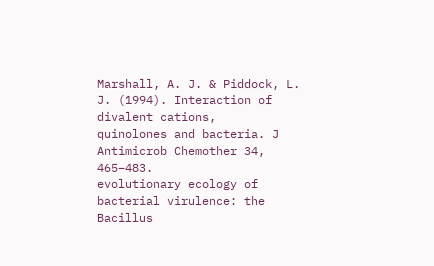Marshall, A. J. & Piddock, L. J. (1994). Interaction of divalent cations,
quinolones and bacteria. J Antimicrob Chemother 34, 465–483.
evolutionary ecology of bacterial virulence: the Bacillus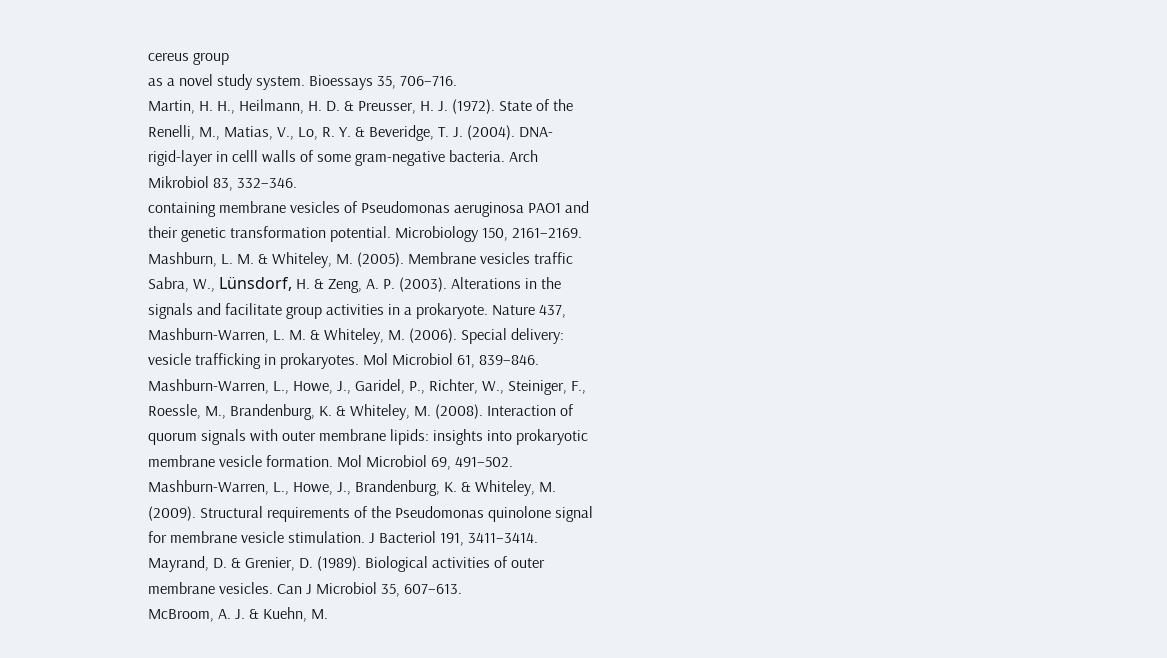cereus group
as a novel study system. Bioessays 35, 706–716.
Martin, H. H., Heilmann, H. D. & Preusser, H. J. (1972). State of the
Renelli, M., Matias, V., Lo, R. Y. & Beveridge, T. J. (2004). DNA-
rigid-layer in celll walls of some gram-negative bacteria. Arch
Mikrobiol 83, 332–346.
containing membrane vesicles of Pseudomonas aeruginosa PAO1 and
their genetic transformation potential. Microbiology 150, 2161–2169.
Mashburn, L. M. & Whiteley, M. (2005). Membrane vesicles traffic
Sabra, W., Lünsdorf, H. & Zeng, A. P. (2003). Alterations in the
signals and facilitate group activities in a prokaryote. Nature 437,
Mashburn-Warren, L. M. & Whiteley, M. (2006). Special delivery:
vesicle trafficking in prokaryotes. Mol Microbiol 61, 839–846.
Mashburn-Warren, L., Howe, J., Garidel, P., Richter, W., Steiniger, F.,
Roessle, M., Brandenburg, K. & Whiteley, M. (2008). Interaction of
quorum signals with outer membrane lipids: insights into prokaryotic
membrane vesicle formation. Mol Microbiol 69, 491–502.
Mashburn-Warren, L., Howe, J., Brandenburg, K. & Whiteley, M.
(2009). Structural requirements of the Pseudomonas quinolone signal
for membrane vesicle stimulation. J Bacteriol 191, 3411–3414.
Mayrand, D. & Grenier, D. (1989). Biological activities of outer
membrane vesicles. Can J Microbiol 35, 607–613.
McBroom, A. J. & Kuehn, M.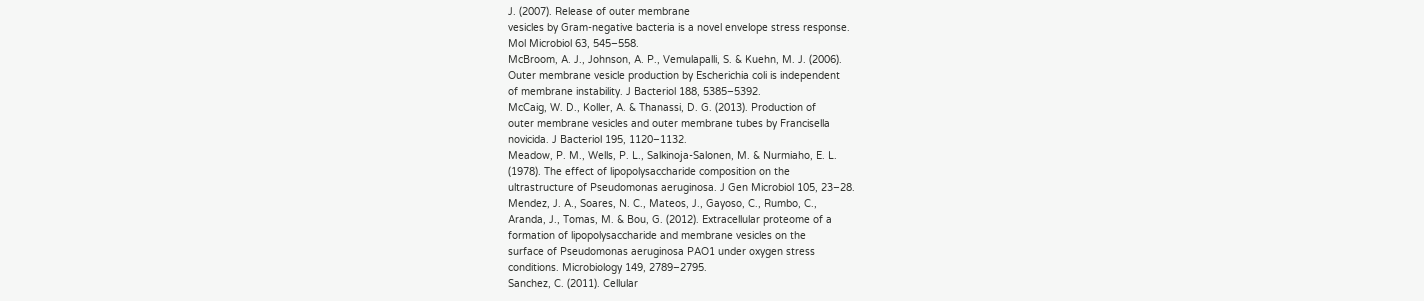J. (2007). Release of outer membrane
vesicles by Gram-negative bacteria is a novel envelope stress response.
Mol Microbiol 63, 545–558.
McBroom, A. J., Johnson, A. P., Vemulapalli, S. & Kuehn, M. J. (2006).
Outer membrane vesicle production by Escherichia coli is independent
of membrane instability. J Bacteriol 188, 5385–5392.
McCaig, W. D., Koller, A. & Thanassi, D. G. (2013). Production of
outer membrane vesicles and outer membrane tubes by Francisella
novicida. J Bacteriol 195, 1120–1132.
Meadow, P. M., Wells, P. L., Salkinoja-Salonen, M. & Nurmiaho, E. L.
(1978). The effect of lipopolysaccharide composition on the
ultrastructure of Pseudomonas aeruginosa. J Gen Microbiol 105, 23–28.
Mendez, J. A., Soares, N. C., Mateos, J., Gayoso, C., Rumbo, C.,
Aranda, J., Tomas, M. & Bou, G. (2012). Extracellular proteome of a
formation of lipopolysaccharide and membrane vesicles on the
surface of Pseudomonas aeruginosa PAO1 under oxygen stress
conditions. Microbiology 149, 2789–2795.
Sanchez, C. (2011). Cellular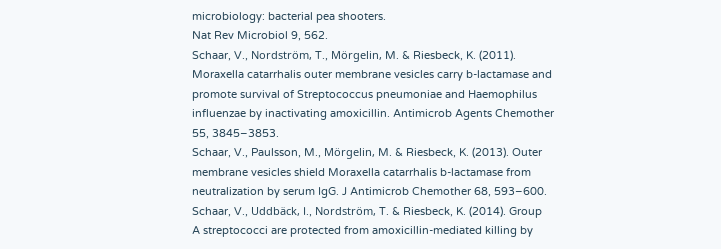microbiology: bacterial pea shooters.
Nat Rev Microbiol 9, 562.
Schaar, V., Nordström, T., Mörgelin, M. & Riesbeck, K. (2011).
Moraxella catarrhalis outer membrane vesicles carry b-lactamase and
promote survival of Streptococcus pneumoniae and Haemophilus
influenzae by inactivating amoxicillin. Antimicrob Agents Chemother
55, 3845–3853.
Schaar, V., Paulsson, M., Mörgelin, M. & Riesbeck, K. (2013). Outer
membrane vesicles shield Moraxella catarrhalis b-lactamase from
neutralization by serum IgG. J Antimicrob Chemother 68, 593–600.
Schaar, V., Uddbäck, I., Nordström, T. & Riesbeck, K. (2014). Group
A streptococci are protected from amoxicillin-mediated killing by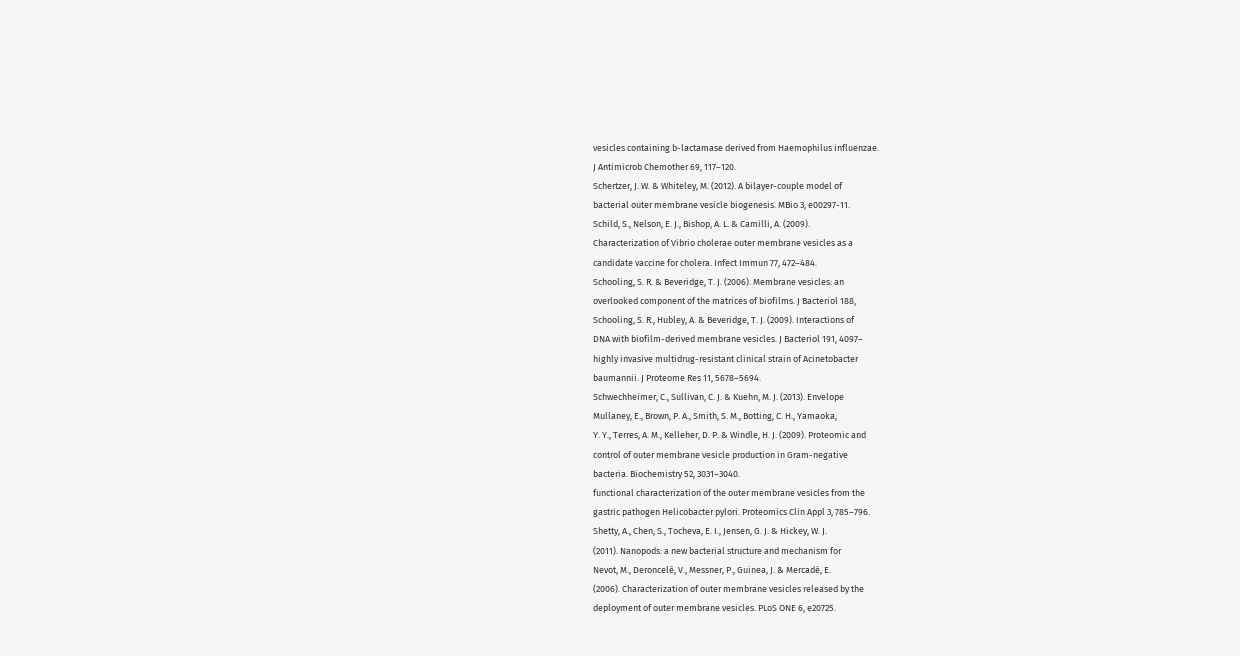vesicles containing b-lactamase derived from Haemophilus influenzae.
J Antimicrob Chemother 69, 117–120.
Schertzer, J. W. & Whiteley, M. (2012). A bilayer-couple model of
bacterial outer membrane vesicle biogenesis. MBio 3, e00297-11.
Schild, S., Nelson, E. J., Bishop, A. L. & Camilli, A. (2009).
Characterization of Vibrio cholerae outer membrane vesicles as a
candidate vaccine for cholera. Infect Immun 77, 472–484.
Schooling, S. R. & Beveridge, T. J. (2006). Membrane vesicles: an
overlooked component of the matrices of biofilms. J Bacteriol 188,
Schooling, S. R., Hubley, A. & Beveridge, T. J. (2009). Interactions of
DNA with biofilm-derived membrane vesicles. J Bacteriol 191, 4097–
highly invasive multidrug-resistant clinical strain of Acinetobacter
baumannii. J Proteome Res 11, 5678–5694.
Schwechheimer, C., Sullivan, C. J. & Kuehn, M. J. (2013). Envelope
Mullaney, E., Brown, P. A., Smith, S. M., Botting, C. H., Yamaoka,
Y. Y., Terres, A. M., Kelleher, D. P. & Windle, H. J. (2009). Proteomic and
control of outer membrane vesicle production in Gram-negative
bacteria. Biochemistry 52, 3031–3040.
functional characterization of the outer membrane vesicles from the
gastric pathogen Helicobacter pylori. Proteomics Clin Appl 3, 785–796.
Shetty, A., Chen, S., Tocheva, E. I., Jensen, G. J. & Hickey, W. J.
(2011). Nanopods: a new bacterial structure and mechanism for
Nevot, M., Deroncelé, V., Messner, P., Guinea, J. & Mercadé, E.
(2006). Characterization of outer membrane vesicles released by the
deployment of outer membrane vesicles. PLoS ONE 6, e20725.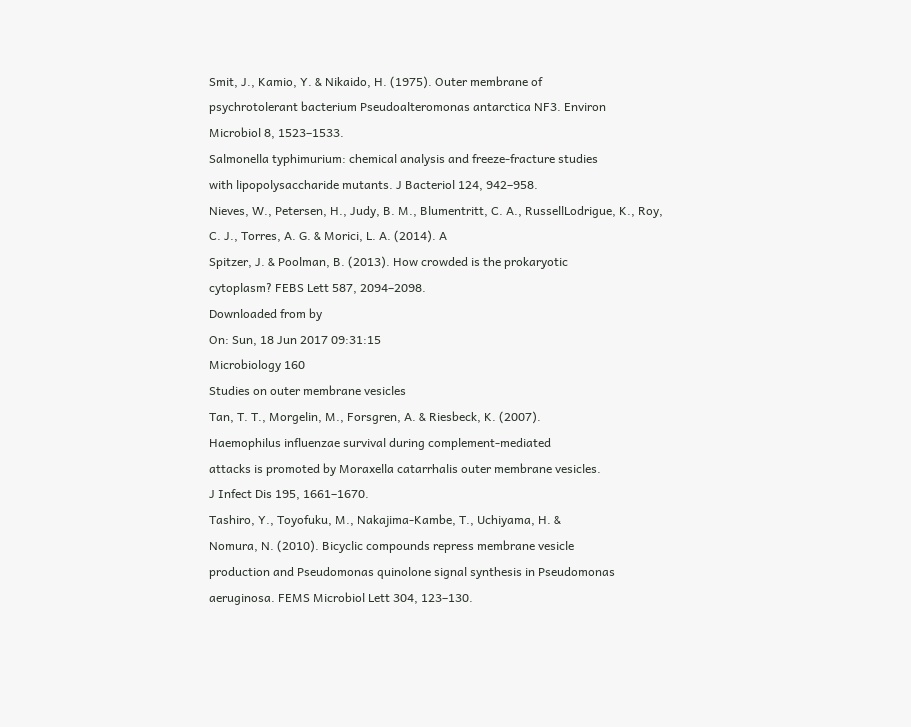Smit, J., Kamio, Y. & Nikaido, H. (1975). Outer membrane of
psychrotolerant bacterium Pseudoalteromonas antarctica NF3. Environ
Microbiol 8, 1523–1533.
Salmonella typhimurium: chemical analysis and freeze-fracture studies
with lipopolysaccharide mutants. J Bacteriol 124, 942–958.
Nieves, W., Petersen, H., Judy, B. M., Blumentritt, C. A., RussellLodrigue, K., Roy, C. J., Torres, A. G. & Morici, L. A. (2014). A
Spitzer, J. & Poolman, B. (2013). How crowded is the prokaryotic
cytoplasm? FEBS Lett 587, 2094–2098.
Downloaded from by
On: Sun, 18 Jun 2017 09:31:15
Microbiology 160
Studies on outer membrane vesicles
Tan, T. T., Morgelin, M., Forsgren, A. & Riesbeck, K. (2007).
Haemophilus influenzae survival during complement-mediated
attacks is promoted by Moraxella catarrhalis outer membrane vesicles.
J Infect Dis 195, 1661–1670.
Tashiro, Y., Toyofuku, M., Nakajima-Kambe, T., Uchiyama, H. &
Nomura, N. (2010). Bicyclic compounds repress membrane vesicle
production and Pseudomonas quinolone signal synthesis in Pseudomonas aeruginosa. FEMS Microbiol Lett 304, 123–130.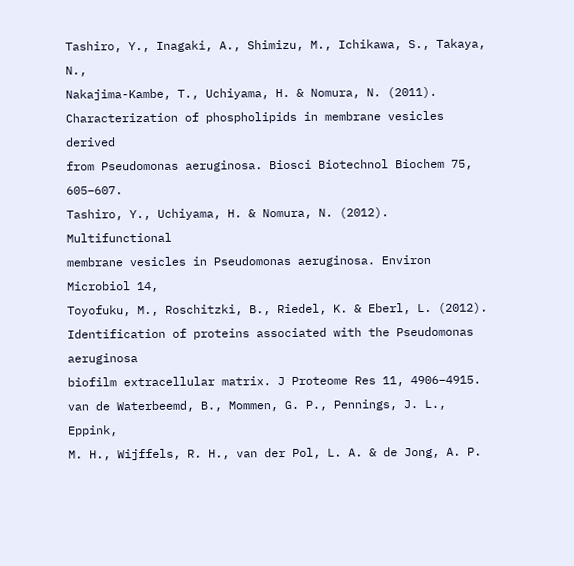Tashiro, Y., Inagaki, A., Shimizu, M., Ichikawa, S., Takaya, N.,
Nakajima-Kambe, T., Uchiyama, H. & Nomura, N. (2011).
Characterization of phospholipids in membrane vesicles derived
from Pseudomonas aeruginosa. Biosci Biotechnol Biochem 75, 605–607.
Tashiro, Y., Uchiyama, H. & Nomura, N. (2012). Multifunctional
membrane vesicles in Pseudomonas aeruginosa. Environ Microbiol 14,
Toyofuku, M., Roschitzki, B., Riedel, K. & Eberl, L. (2012).
Identification of proteins associated with the Pseudomonas aeruginosa
biofilm extracellular matrix. J Proteome Res 11, 4906–4915.
van de Waterbeemd, B., Mommen, G. P., Pennings, J. L., Eppink,
M. H., Wijffels, R. H., van der Pol, L. A. & de Jong, A. P.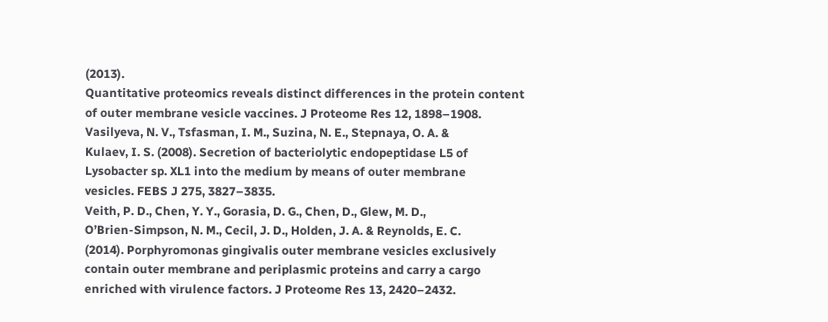(2013).
Quantitative proteomics reveals distinct differences in the protein content
of outer membrane vesicle vaccines. J Proteome Res 12, 1898–1908.
Vasilyeva, N. V., Tsfasman, I. M., Suzina, N. E., Stepnaya, O. A. &
Kulaev, I. S. (2008). Secretion of bacteriolytic endopeptidase L5 of
Lysobacter sp. XL1 into the medium by means of outer membrane
vesicles. FEBS J 275, 3827–3835.
Veith, P. D., Chen, Y. Y., Gorasia, D. G., Chen, D., Glew, M. D.,
O’Brien-Simpson, N. M., Cecil, J. D., Holden, J. A. & Reynolds, E. C.
(2014). Porphyromonas gingivalis outer membrane vesicles exclusively
contain outer membrane and periplasmic proteins and carry a cargo
enriched with virulence factors. J Proteome Res 13, 2420–2432.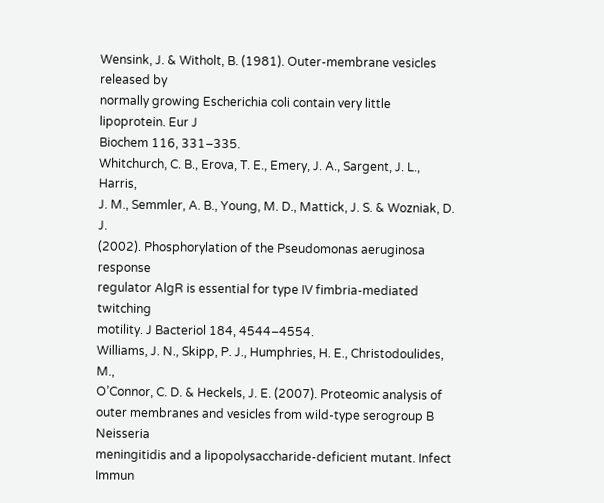Wensink, J. & Witholt, B. (1981). Outer-membrane vesicles released by
normally growing Escherichia coli contain very little lipoprotein. Eur J
Biochem 116, 331–335.
Whitchurch, C. B., Erova, T. E., Emery, J. A., Sargent, J. L., Harris,
J. M., Semmler, A. B., Young, M. D., Mattick, J. S. & Wozniak, D. J.
(2002). Phosphorylation of the Pseudomonas aeruginosa response
regulator AlgR is essential for type IV fimbria-mediated twitching
motility. J Bacteriol 184, 4544–4554.
Williams, J. N., Skipp, P. J., Humphries, H. E., Christodoulides, M.,
O’Connor, C. D. & Heckels, J. E. (2007). Proteomic analysis of
outer membranes and vesicles from wild-type serogroup B Neisseria
meningitidis and a lipopolysaccharide-deficient mutant. Infect Immun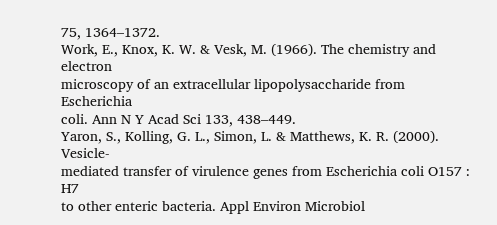75, 1364–1372.
Work, E., Knox, K. W. & Vesk, M. (1966). The chemistry and electron
microscopy of an extracellular lipopolysaccharide from Escherichia
coli. Ann N Y Acad Sci 133, 438–449.
Yaron, S., Kolling, G. L., Simon, L. & Matthews, K. R. (2000). Vesicle-
mediated transfer of virulence genes from Escherichia coli O157 : H7
to other enteric bacteria. Appl Environ Microbiol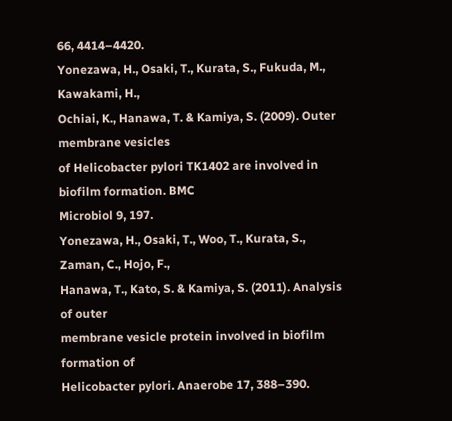66, 4414–4420.
Yonezawa, H., Osaki, T., Kurata, S., Fukuda, M., Kawakami, H.,
Ochiai, K., Hanawa, T. & Kamiya, S. (2009). Outer membrane vesicles
of Helicobacter pylori TK1402 are involved in biofilm formation. BMC
Microbiol 9, 197.
Yonezawa, H., Osaki, T., Woo, T., Kurata, S., Zaman, C., Hojo, F.,
Hanawa, T., Kato, S. & Kamiya, S. (2011). Analysis of outer
membrane vesicle protein involved in biofilm formation of
Helicobacter pylori. Anaerobe 17, 388–390.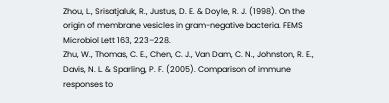Zhou, L., Srisatjaluk, R., Justus, D. E. & Doyle, R. J. (1998). On the
origin of membrane vesicles in gram-negative bacteria. FEMS
Microbiol Lett 163, 223–228.
Zhu, W., Thomas, C. E., Chen, C. J., Van Dam, C. N., Johnston, R. E.,
Davis, N. L. & Sparling, P. F. (2005). Comparison of immune
responses to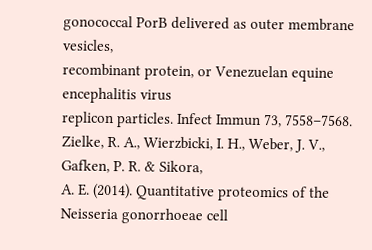gonococcal PorB delivered as outer membrane vesicles,
recombinant protein, or Venezuelan equine encephalitis virus
replicon particles. Infect Immun 73, 7558–7568.
Zielke, R. A., Wierzbicki, I. H., Weber, J. V., Gafken, P. R. & Sikora,
A. E. (2014). Quantitative proteomics of the Neisseria gonorrhoeae cell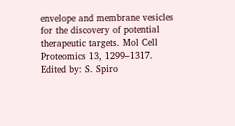envelope and membrane vesicles for the discovery of potential
therapeutic targets. Mol Cell Proteomics 13, 1299–1317.
Edited by: S. Spiro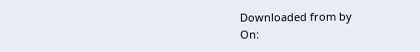Downloaded from by
On: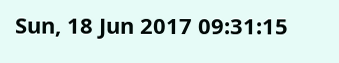Sun, 18 Jun 2017 09:31:15